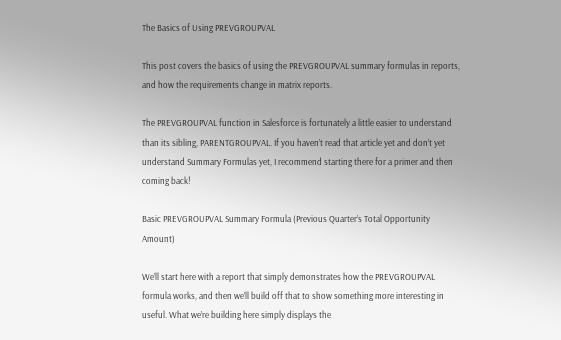The Basics of Using PREVGROUPVAL

This post covers the basics of using the PREVGROUPVAL summary formulas in reports, and how the requirements change in matrix reports.

The PREVGROUPVAL function in Salesforce is fortunately a little easier to understand than its sibling, PARENTGROUPVAL. If you haven’t read that article yet and don’t yet understand Summary Formulas yet, I recommend starting there for a primer and then coming back!

Basic PREVGROUPVAL Summary Formula (Previous Quarter’s Total Opportunity Amount)

We’ll start here with a report that simply demonstrates how the PREVGROUPVAL formula works, and then we’ll build off that to show something more interesting in useful. What we’re building here simply displays the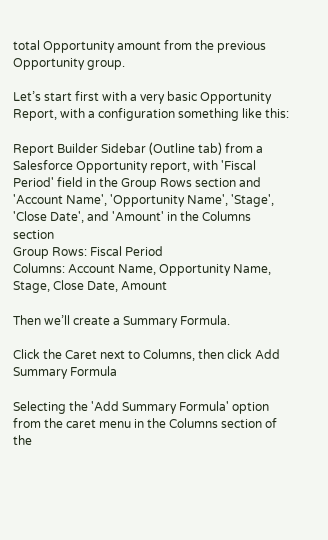total Opportunity amount from the previous Opportunity group.

Let’s start first with a very basic Opportunity Report, with a configuration something like this:

Report Builder Sidebar (Outline tab) from a Salesforce Opportunity report, with 'Fiscal Period' field in the Group Rows section and 'Account Name', 'Opportunity Name', 'Stage', 'Close Date', and 'Amount' in the Columns section
Group Rows: Fiscal Period
Columns: Account Name, Opportunity Name, Stage, Close Date, Amount

Then we’ll create a Summary Formula.

Click the Caret next to Columns, then click Add Summary Formula

Selecting the 'Add Summary Formula' option from the caret menu in the Columns section of the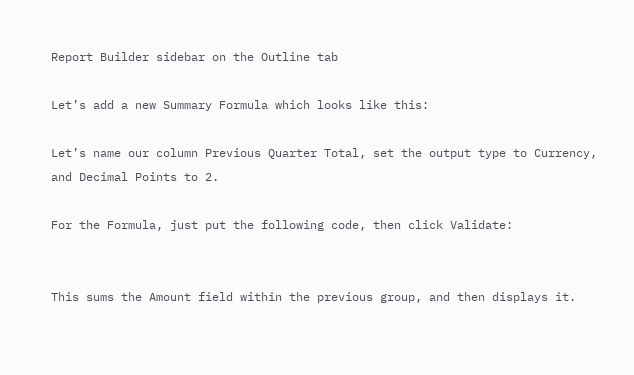Report Builder sidebar on the Outline tab

Let’s add a new Summary Formula which looks like this:

Let’s name our column Previous Quarter Total, set the output type to Currency, and Decimal Points to 2.

For the Formula, just put the following code, then click Validate:


This sums the Amount field within the previous group, and then displays it.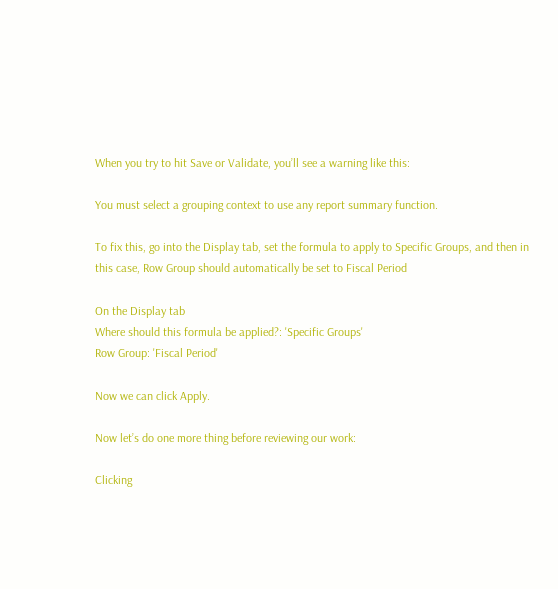When you try to hit Save or Validate, you’ll see a warning like this:

You must select a grouping context to use any report summary function.

To fix this, go into the Display tab, set the formula to apply to Specific Groups, and then in this case, Row Group should automatically be set to Fiscal Period

On the Display tab
Where should this formula be applied?: 'Specific Groups'
Row Group: 'Fiscal Period'

Now we can click Apply.

Now let’s do one more thing before reviewing our work:

Clicking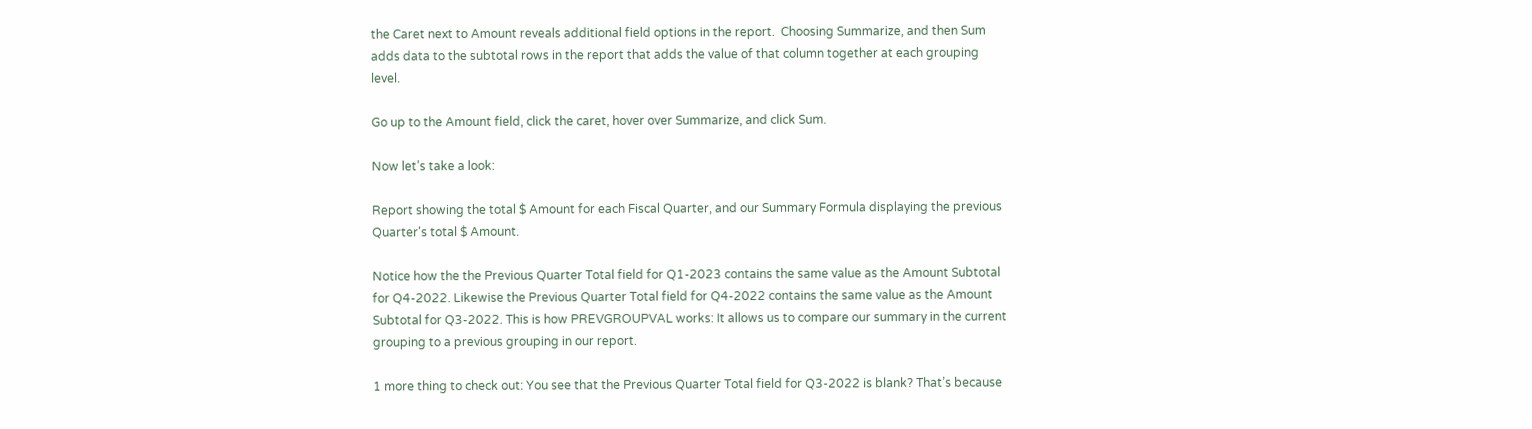the Caret next to Amount reveals additional field options in the report.  Choosing Summarize, and then Sum adds data to the subtotal rows in the report that adds the value of that column together at each grouping level.

Go up to the Amount field, click the caret, hover over Summarize, and click Sum.

Now let’s take a look:

Report showing the total $ Amount for each Fiscal Quarter, and our Summary Formula displaying the previous Quarter's total $ Amount.

Notice how the the Previous Quarter Total field for Q1-2023 contains the same value as the Amount Subtotal for Q4-2022. Likewise the Previous Quarter Total field for Q4-2022 contains the same value as the Amount Subtotal for Q3-2022. This is how PREVGROUPVAL works: It allows us to compare our summary in the current grouping to a previous grouping in our report.

1 more thing to check out: You see that the Previous Quarter Total field for Q3-2022 is blank? That’s because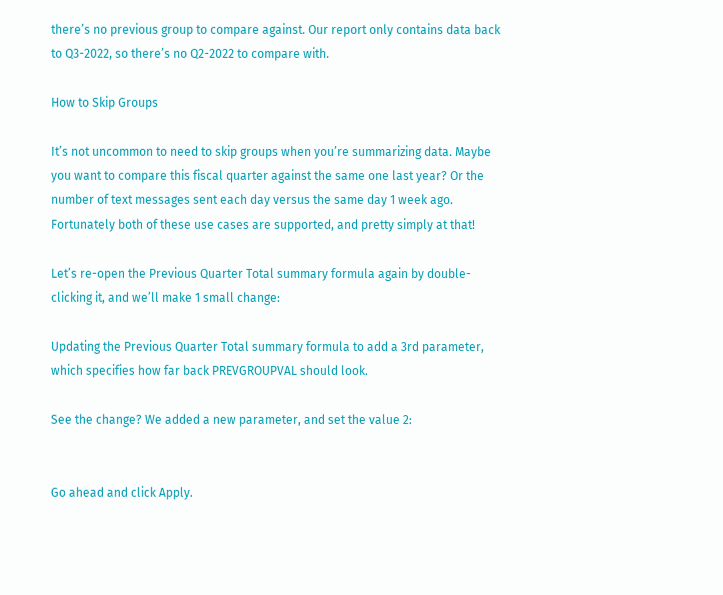there’s no previous group to compare against. Our report only contains data back to Q3-2022, so there’s no Q2-2022 to compare with.

How to Skip Groups

It’s not uncommon to need to skip groups when you’re summarizing data. Maybe you want to compare this fiscal quarter against the same one last year? Or the number of text messages sent each day versus the same day 1 week ago. Fortunately both of these use cases are supported, and pretty simply at that!

Let’s re-open the Previous Quarter Total summary formula again by double-clicking it, and we’ll make 1 small change:

Updating the Previous Quarter Total summary formula to add a 3rd parameter, which specifies how far back PREVGROUPVAL should look.

See the change? We added a new parameter, and set the value 2:


Go ahead and click Apply.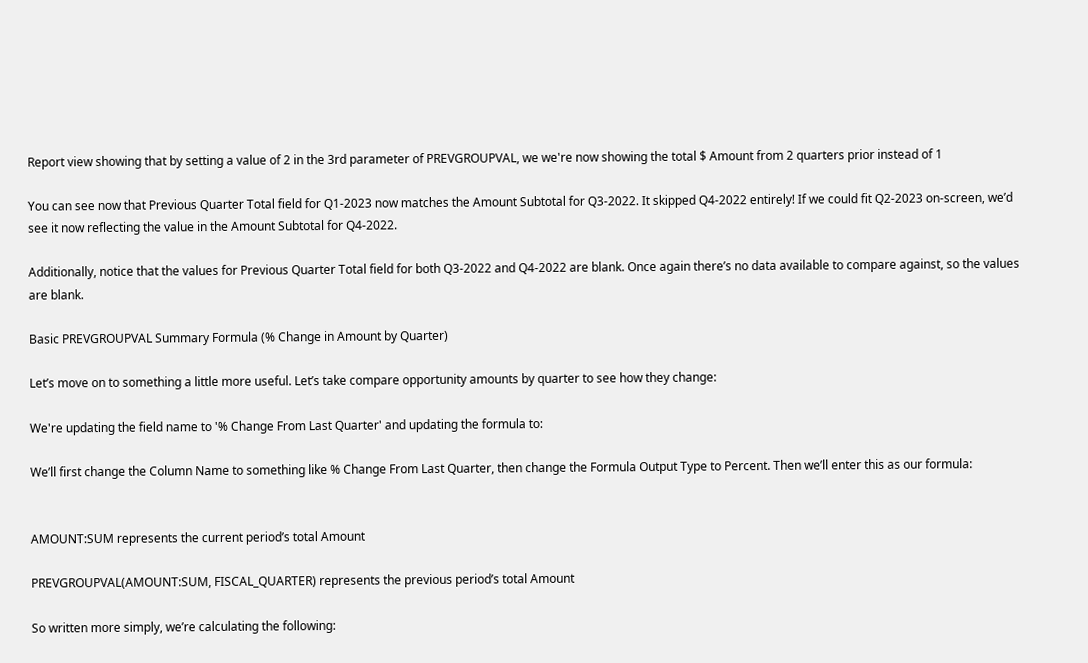Report view showing that by setting a value of 2 in the 3rd parameter of PREVGROUPVAL, we we're now showing the total $ Amount from 2 quarters prior instead of 1

You can see now that Previous Quarter Total field for Q1-2023 now matches the Amount Subtotal for Q3-2022. It skipped Q4-2022 entirely! If we could fit Q2-2023 on-screen, we’d see it now reflecting the value in the Amount Subtotal for Q4-2022.

Additionally, notice that the values for Previous Quarter Total field for both Q3-2022 and Q4-2022 are blank. Once again there’s no data available to compare against, so the values are blank.

Basic PREVGROUPVAL Summary Formula (% Change in Amount by Quarter)

Let’s move on to something a little more useful. Let’s take compare opportunity amounts by quarter to see how they change:

We're updating the field name to '% Change From Last Quarter' and updating the formula to:

We’ll first change the Column Name to something like % Change From Last Quarter, then change the Formula Output Type to Percent. Then we’ll enter this as our formula:


AMOUNT:SUM represents the current period’s total Amount

PREVGROUPVAL(AMOUNT:SUM, FISCAL_QUARTER) represents the previous period’s total Amount

So written more simply, we’re calculating the following: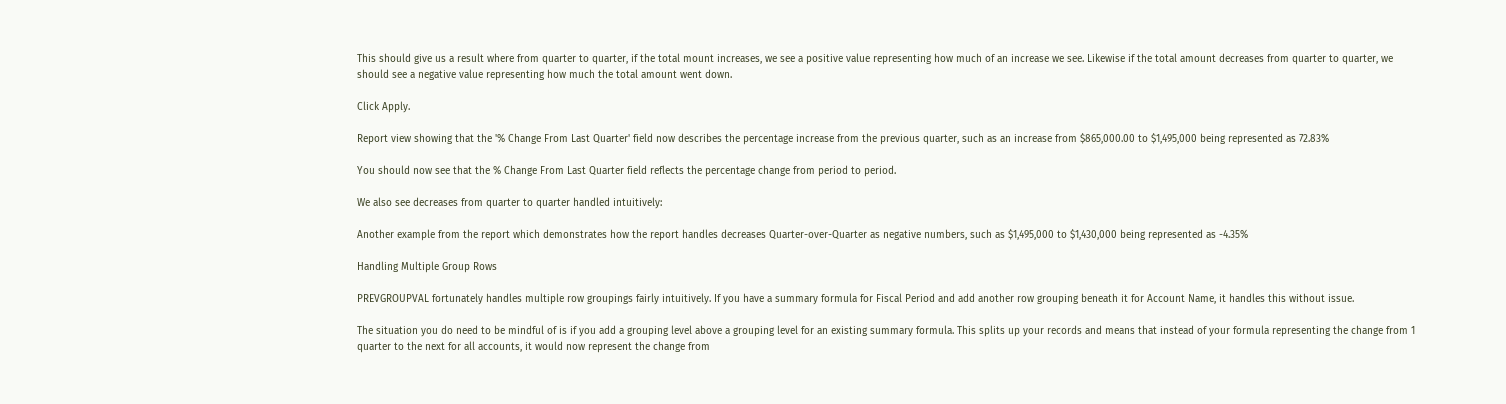This should give us a result where from quarter to quarter, if the total mount increases, we see a positive value representing how much of an increase we see. Likewise if the total amount decreases from quarter to quarter, we should see a negative value representing how much the total amount went down.

Click Apply.

Report view showing that the '% Change From Last Quarter' field now describes the percentage increase from the previous quarter, such as an increase from $865,000.00 to $1,495,000 being represented as 72.83%

You should now see that the % Change From Last Quarter field reflects the percentage change from period to period.

We also see decreases from quarter to quarter handled intuitively:

Another example from the report which demonstrates how the report handles decreases Quarter-over-Quarter as negative numbers, such as $1,495,000 to $1,430,000 being represented as -4.35%

Handling Multiple Group Rows

PREVGROUPVAL fortunately handles multiple row groupings fairly intuitively. If you have a summary formula for Fiscal Period and add another row grouping beneath it for Account Name, it handles this without issue.

The situation you do need to be mindful of is if you add a grouping level above a grouping level for an existing summary formula. This splits up your records and means that instead of your formula representing the change from 1 quarter to the next for all accounts, it would now represent the change from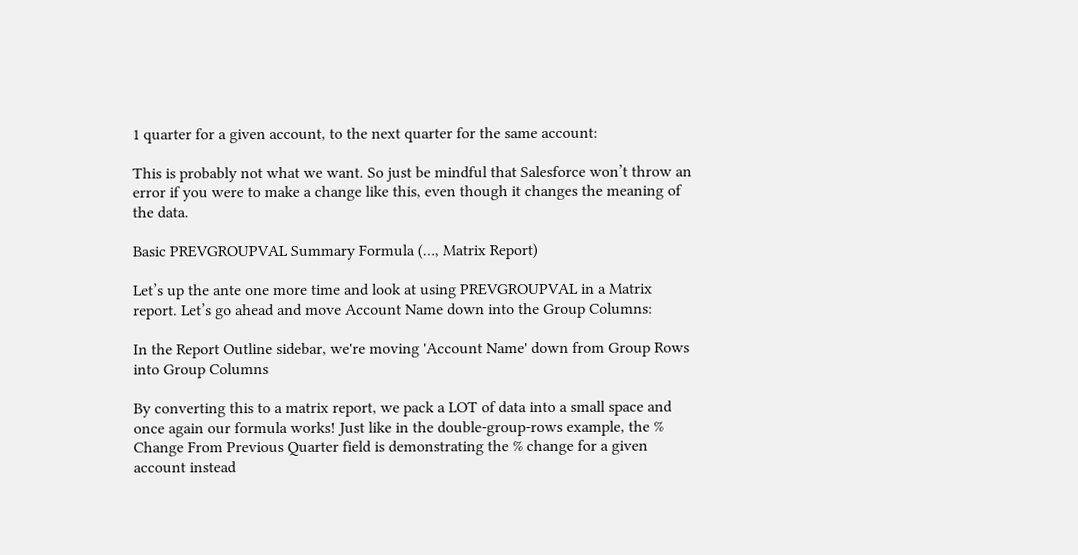1 quarter for a given account, to the next quarter for the same account:

This is probably not what we want. So just be mindful that Salesforce won’t throw an error if you were to make a change like this, even though it changes the meaning of the data.

Basic PREVGROUPVAL Summary Formula (…, Matrix Report)

Let’s up the ante one more time and look at using PREVGROUPVAL in a Matrix report. Let’s go ahead and move Account Name down into the Group Columns:

In the Report Outline sidebar, we're moving 'Account Name' down from Group Rows into Group Columns

By converting this to a matrix report, we pack a LOT of data into a small space and once again our formula works! Just like in the double-group-rows example, the % Change From Previous Quarter field is demonstrating the % change for a given account instead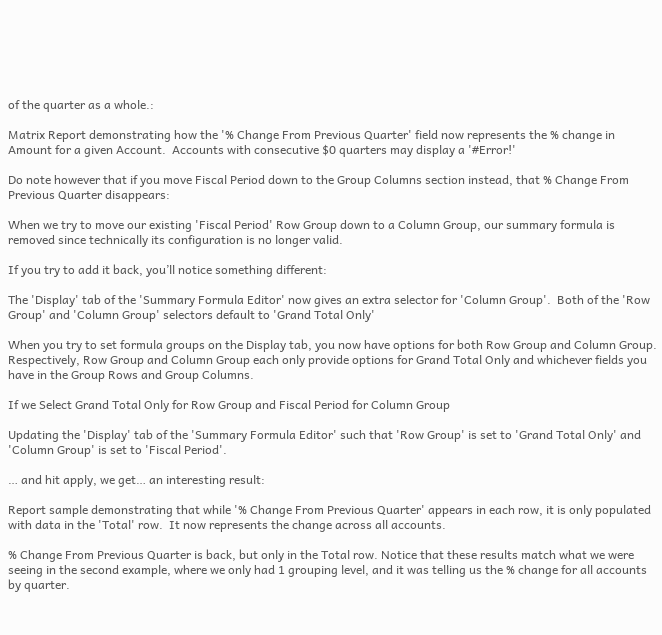of the quarter as a whole.:

Matrix Report demonstrating how the '% Change From Previous Quarter' field now represents the % change in Amount for a given Account.  Accounts with consecutive $0 quarters may display a '#Error!'

Do note however that if you move Fiscal Period down to the Group Columns section instead, that % Change From Previous Quarter disappears:

When we try to move our existing 'Fiscal Period' Row Group down to a Column Group, our summary formula is removed since technically its configuration is no longer valid.

If you try to add it back, you’ll notice something different:

The 'Display' tab of the 'Summary Formula Editor' now gives an extra selector for 'Column Group'.  Both of the 'Row Group' and 'Column Group' selectors default to 'Grand Total Only'

When you try to set formula groups on the Display tab, you now have options for both Row Group and Column Group. Respectively, Row Group and Column Group each only provide options for Grand Total Only and whichever fields you have in the Group Rows and Group Columns.

If we Select Grand Total Only for Row Group and Fiscal Period for Column Group

Updating the 'Display' tab of the 'Summary Formula Editor' such that 'Row Group' is set to 'Grand Total Only' and 'Column Group' is set to 'Fiscal Period'.

… and hit apply, we get… an interesting result:

Report sample demonstrating that while '% Change From Previous Quarter' appears in each row, it is only populated with data in the 'Total' row.  It now represents the change across all accounts.

% Change From Previous Quarter is back, but only in the Total row. Notice that these results match what we were seeing in the second example, where we only had 1 grouping level, and it was telling us the % change for all accounts by quarter.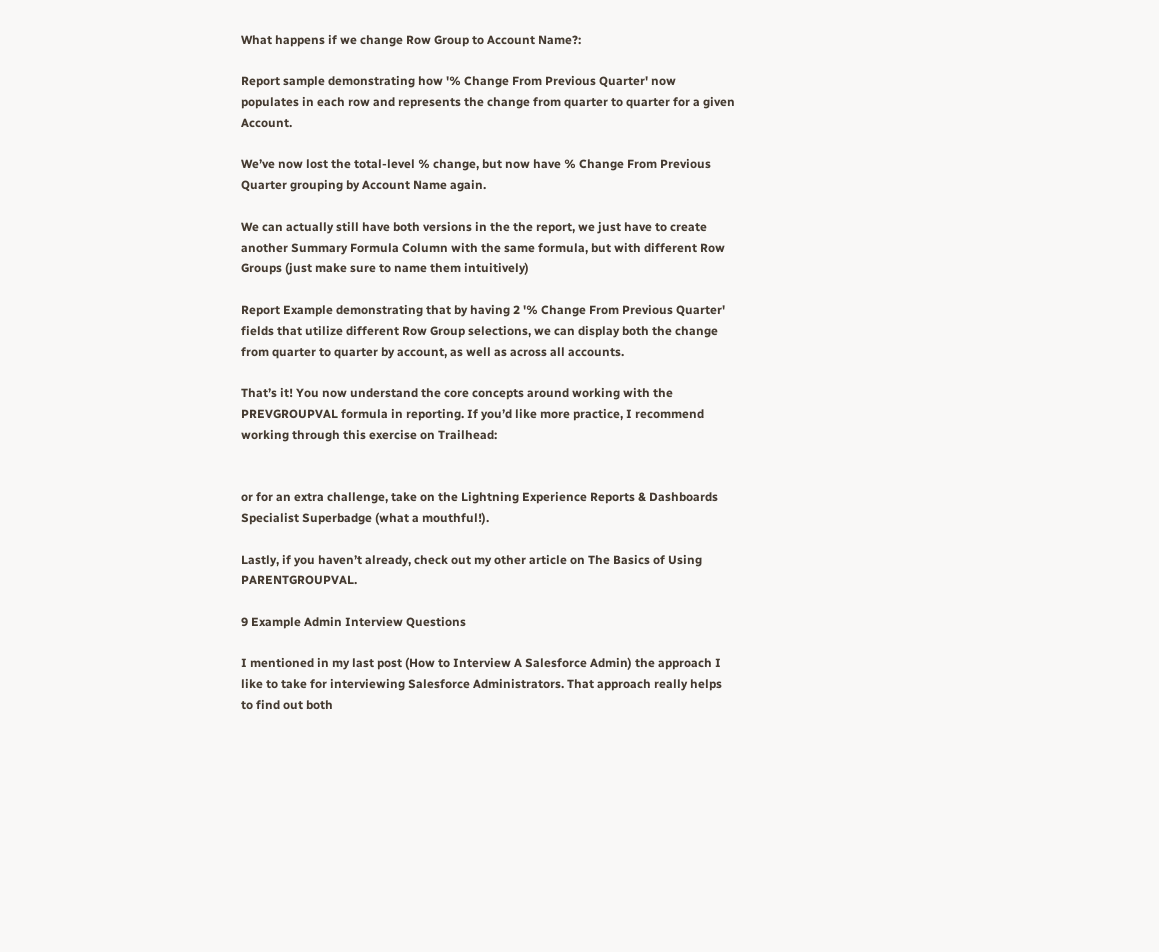What happens if we change Row Group to Account Name?:

Report sample demonstrating how '% Change From Previous Quarter' now populates in each row and represents the change from quarter to quarter for a given Account.

We’ve now lost the total-level % change, but now have % Change From Previous Quarter grouping by Account Name again.

We can actually still have both versions in the the report, we just have to create another Summary Formula Column with the same formula, but with different Row Groups (just make sure to name them intuitively)

Report Example demonstrating that by having 2 '% Change From Previous Quarter' fields that utilize different Row Group selections, we can display both the change from quarter to quarter by account, as well as across all accounts.

That’s it! You now understand the core concepts around working with the PREVGROUPVAL formula in reporting. If you’d like more practice, I recommend working through this exercise on Trailhead:


or for an extra challenge, take on the Lightning Experience Reports & Dashboards Specialist Superbadge (what a mouthful!).

Lastly, if you haven’t already, check out my other article on The Basics of Using PARENTGROUPVAL.

9 Example Admin Interview Questions

I mentioned in my last post (How to Interview A Salesforce Admin) the approach I like to take for interviewing Salesforce Administrators. That approach really helps to find out both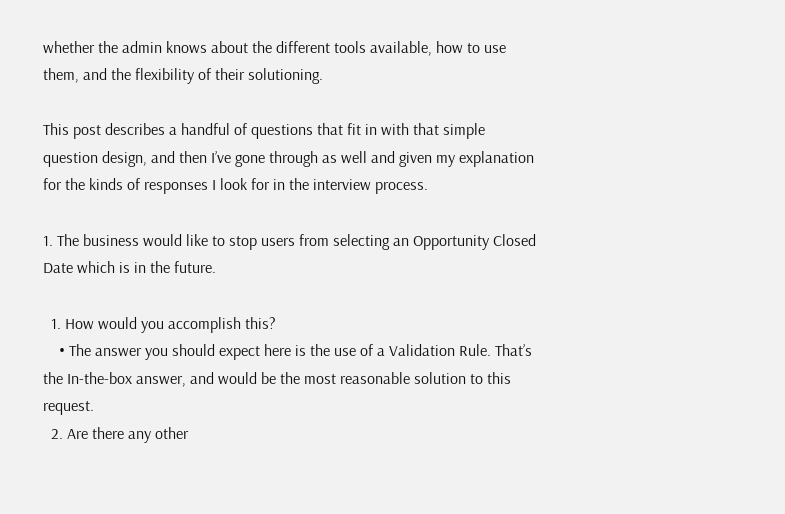whether the admin knows about the different tools available, how to use them, and the flexibility of their solutioning.

This post describes a handful of questions that fit in with that simple question design, and then I’ve gone through as well and given my explanation for the kinds of responses I look for in the interview process.

1. The business would like to stop users from selecting an Opportunity Closed Date which is in the future.

  1. How would you accomplish this?
    • The answer you should expect here is the use of a Validation Rule. That’s the In-the-box answer, and would be the most reasonable solution to this request.
  2. Are there any other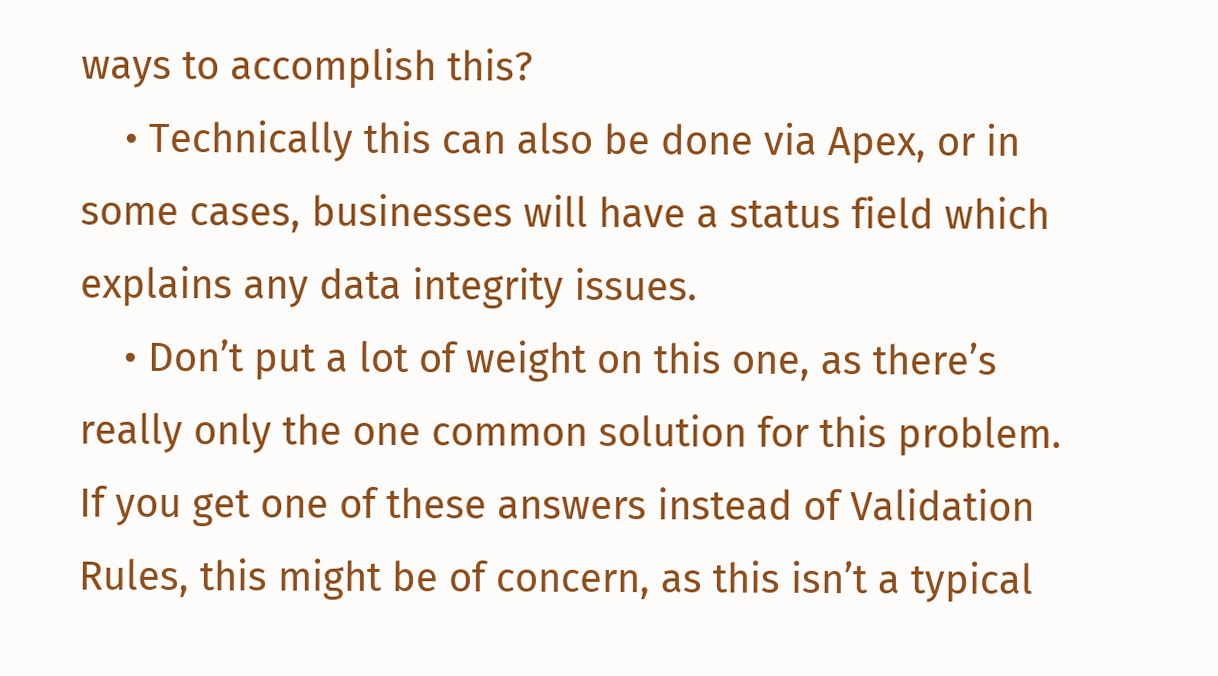ways to accomplish this?
    • Technically this can also be done via Apex, or in some cases, businesses will have a status field which explains any data integrity issues.
    • Don’t put a lot of weight on this one, as there’s really only the one common solution for this problem. If you get one of these answers instead of Validation Rules, this might be of concern, as this isn’t a typical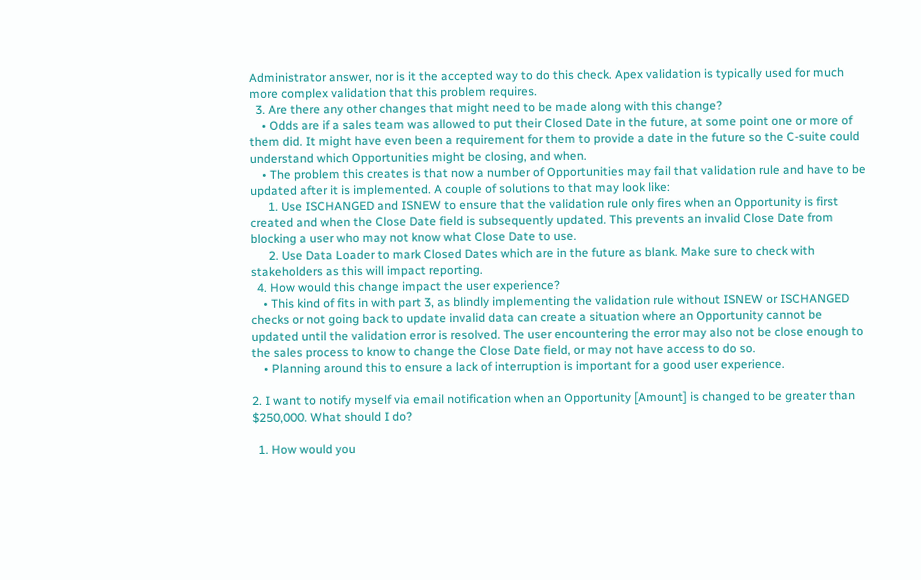Administrator answer, nor is it the accepted way to do this check. Apex validation is typically used for much more complex validation that this problem requires.
  3. Are there any other changes that might need to be made along with this change?
    • Odds are if a sales team was allowed to put their Closed Date in the future, at some point one or more of them did. It might have even been a requirement for them to provide a date in the future so the C-suite could understand which Opportunities might be closing, and when.
    • The problem this creates is that now a number of Opportunities may fail that validation rule and have to be updated after it is implemented. A couple of solutions to that may look like:
      1. Use ISCHANGED and ISNEW to ensure that the validation rule only fires when an Opportunity is first created and when the Close Date field is subsequently updated. This prevents an invalid Close Date from blocking a user who may not know what Close Date to use.
      2. Use Data Loader to mark Closed Dates which are in the future as blank. Make sure to check with stakeholders as this will impact reporting.
  4. How would this change impact the user experience?
    • This kind of fits in with part 3, as blindly implementing the validation rule without ISNEW or ISCHANGED checks or not going back to update invalid data can create a situation where an Opportunity cannot be updated until the validation error is resolved. The user encountering the error may also not be close enough to the sales process to know to change the Close Date field, or may not have access to do so.
    • Planning around this to ensure a lack of interruption is important for a good user experience.

2. I want to notify myself via email notification when an Opportunity [Amount] is changed to be greater than $250,000. What should I do?

  1. How would you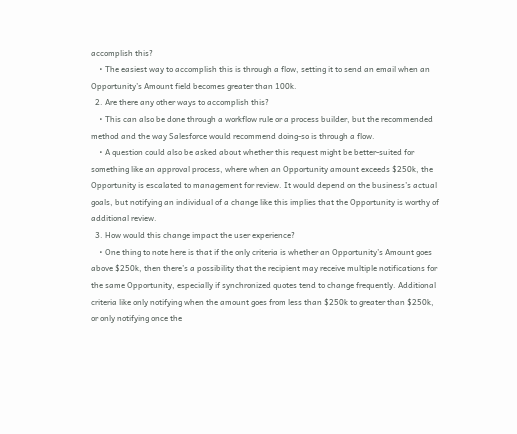accomplish this?
    • The easiest way to accomplish this is through a flow, setting it to send an email when an Opportunity’s Amount field becomes greater than 100k.
  2. Are there any other ways to accomplish this?
    • This can also be done through a workflow rule or a process builder, but the recommended method and the way Salesforce would recommend doing-so is through a flow.
    • A question could also be asked about whether this request might be better-suited for something like an approval process, where when an Opportunity amount exceeds $250k, the Opportunity is escalated to management for review. It would depend on the business’s actual goals, but notifying an individual of a change like this implies that the Opportunity is worthy of additional review.
  3. How would this change impact the user experience?
    • One thing to note here is that if the only criteria is whether an Opportunity’s Amount goes above $250k, then there’s a possibility that the recipient may receive multiple notifications for the same Opportunity, especially if synchronized quotes tend to change frequently. Additional criteria like only notifying when the amount goes from less than $250k to greater than $250k, or only notifying once the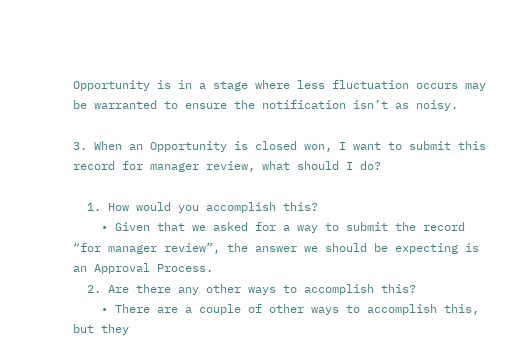Opportunity is in a stage where less fluctuation occurs may be warranted to ensure the notification isn’t as noisy.

3. When an Opportunity is closed won, I want to submit this record for manager review, what should I do?

  1. How would you accomplish this?
    • Given that we asked for a way to submit the record “for manager review”, the answer we should be expecting is an Approval Process.
  2. Are there any other ways to accomplish this?
    • There are a couple of other ways to accomplish this, but they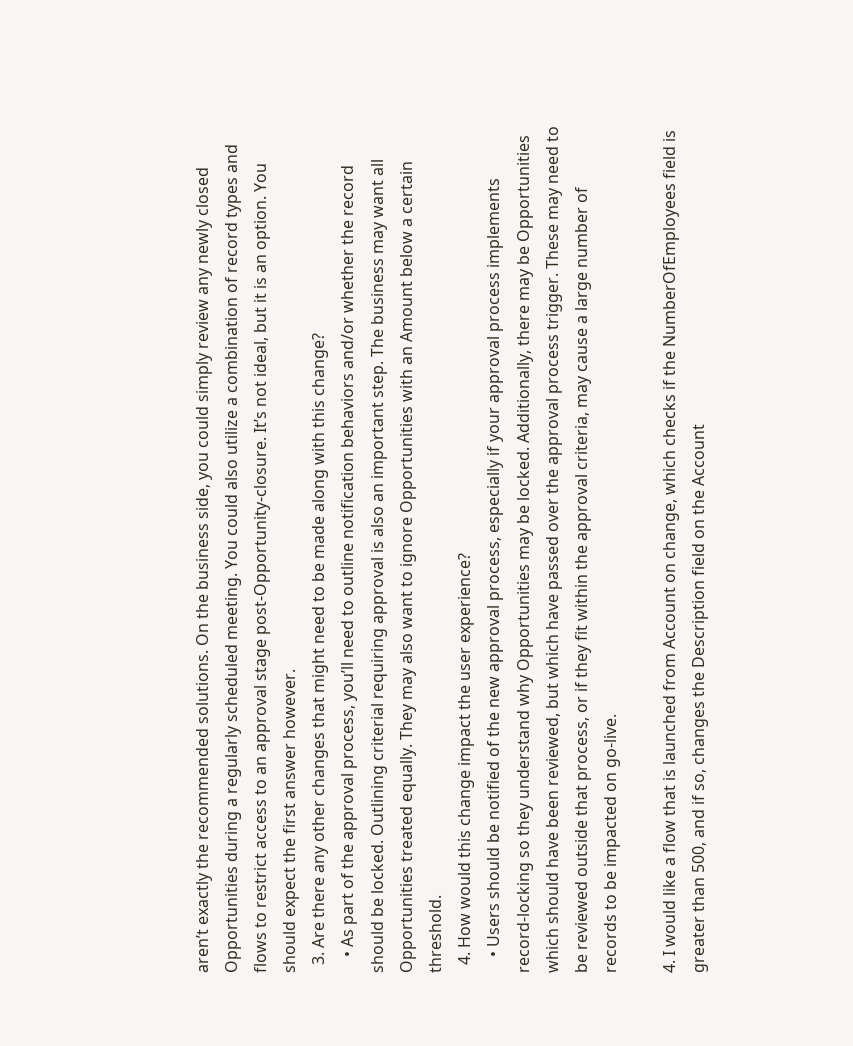aren’t exactly the recommended solutions. On the business side, you could simply review any newly closed Opportunities during a regularly scheduled meeting. You could also utilize a combination of record types and flows to restrict access to an approval stage post-Opportunity-closure. It’s not ideal, but it is an option. You should expect the first answer however.
  3. Are there any other changes that might need to be made along with this change?
    • As part of the approval process, you’ll need to outline notification behaviors and/or whether the record should be locked. Outlining criterial requiring approval is also an important step. The business may want all Opportunities treated equally. They may also want to ignore Opportunities with an Amount below a certain threshold.
  4. How would this change impact the user experience?
    • Users should be notified of the new approval process, especially if your approval process implements record-locking so they understand why Opportunities may be locked. Additionally, there may be Opportunities which should have been reviewed, but which have passed over the approval process trigger. These may need to be reviewed outside that process, or if they fit within the approval criteria, may cause a large number of records to be impacted on go-live.

4. I would like a flow that is launched from Account on change, which checks if the NumberOfEmployees field is greater than 500, and if so, changes the Description field on the Account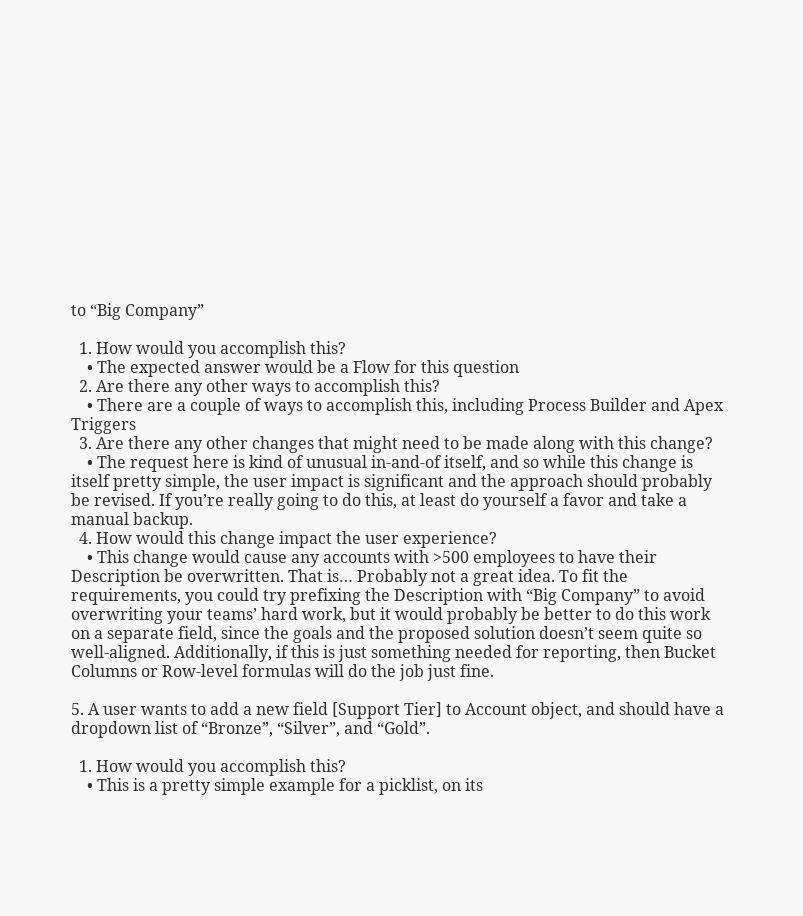to “Big Company”

  1. How would you accomplish this?
    • The expected answer would be a Flow for this question
  2. Are there any other ways to accomplish this?
    • There are a couple of ways to accomplish this, including Process Builder and Apex Triggers
  3. Are there any other changes that might need to be made along with this change?
    • The request here is kind of unusual in-and-of itself, and so while this change is itself pretty simple, the user impact is significant and the approach should probably be revised. If you’re really going to do this, at least do yourself a favor and take a manual backup.
  4. How would this change impact the user experience?
    • This change would cause any accounts with >500 employees to have their Description be overwritten. That is… Probably not a great idea. To fit the requirements, you could try prefixing the Description with “Big Company” to avoid overwriting your teams’ hard work, but it would probably be better to do this work on a separate field, since the goals and the proposed solution doesn’t seem quite so well-aligned. Additionally, if this is just something needed for reporting, then Bucket Columns or Row-level formulas will do the job just fine.

5. A user wants to add a new field [Support Tier] to Account object, and should have a dropdown list of “Bronze”, “Silver”, and “Gold”.

  1. How would you accomplish this?
    • This is a pretty simple example for a picklist, on its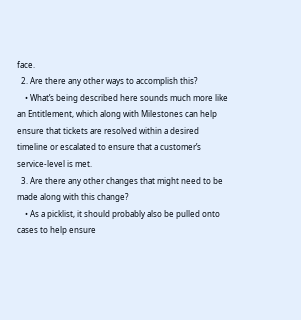face.
  2. Are there any other ways to accomplish this?
    • What’s being described here sounds much more like an Entitlement, which along with Milestones can help ensure that tickets are resolved within a desired timeline or escalated to ensure that a customer’s service-level is met.
  3. Are there any other changes that might need to be made along with this change?
    • As a picklist, it should probably also be pulled onto cases to help ensure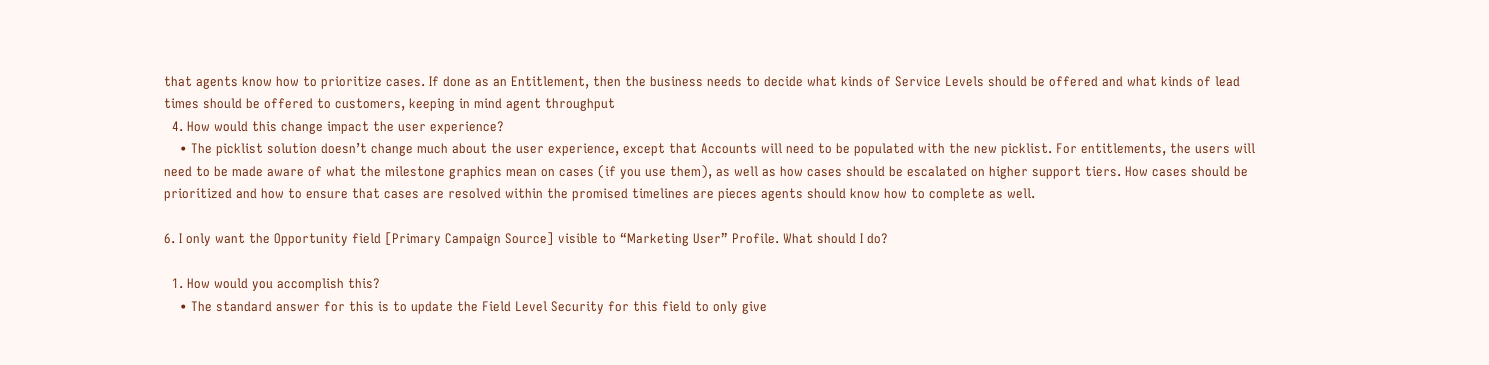that agents know how to prioritize cases. If done as an Entitlement, then the business needs to decide what kinds of Service Levels should be offered and what kinds of lead times should be offered to customers, keeping in mind agent throughput
  4. How would this change impact the user experience?
    • The picklist solution doesn’t change much about the user experience, except that Accounts will need to be populated with the new picklist. For entitlements, the users will need to be made aware of what the milestone graphics mean on cases (if you use them), as well as how cases should be escalated on higher support tiers. How cases should be prioritized and how to ensure that cases are resolved within the promised timelines are pieces agents should know how to complete as well.

6. I only want the Opportunity field [Primary Campaign Source] visible to “Marketing User” Profile. What should I do?

  1. How would you accomplish this?
    • The standard answer for this is to update the Field Level Security for this field to only give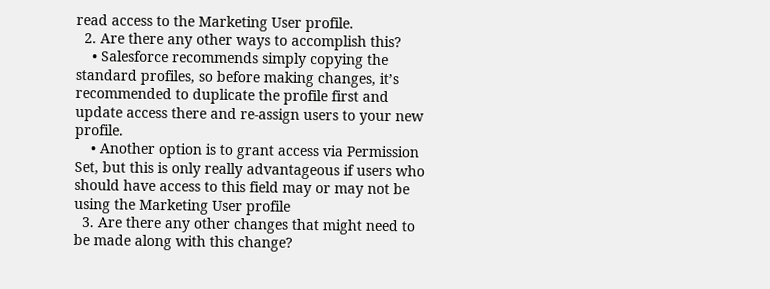read access to the Marketing User profile.
  2. Are there any other ways to accomplish this?
    • Salesforce recommends simply copying the standard profiles, so before making changes, it’s recommended to duplicate the profile first and update access there and re-assign users to your new profile.
    • Another option is to grant access via Permission Set, but this is only really advantageous if users who should have access to this field may or may not be using the Marketing User profile
  3. Are there any other changes that might need to be made along with this change?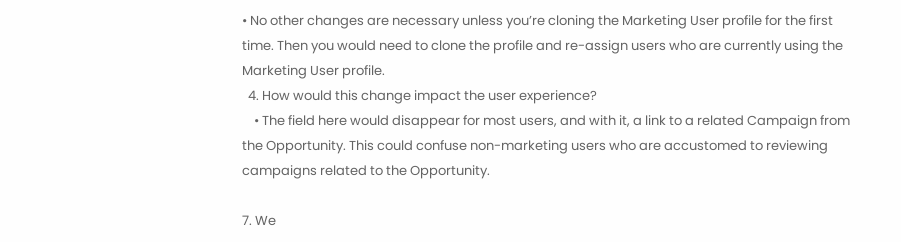• No other changes are necessary unless you’re cloning the Marketing User profile for the first time. Then you would need to clone the profile and re-assign users who are currently using the Marketing User profile.
  4. How would this change impact the user experience?
    • The field here would disappear for most users, and with it, a link to a related Campaign from the Opportunity. This could confuse non-marketing users who are accustomed to reviewing campaigns related to the Opportunity.

7. We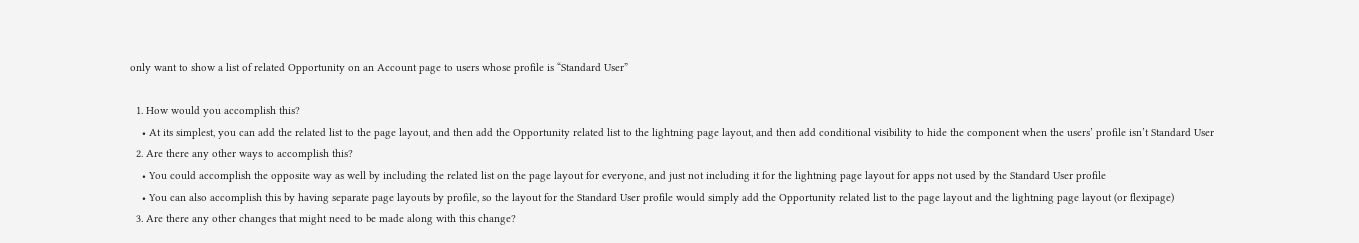only want to show a list of related Opportunity on an Account page to users whose profile is “Standard User”

  1. How would you accomplish this?
    • At its simplest, you can add the related list to the page layout, and then add the Opportunity related list to the lightning page layout, and then add conditional visibility to hide the component when the users’ profile isn’t Standard User
  2. Are there any other ways to accomplish this?
    • You could accomplish the opposite way as well by including the related list on the page layout for everyone, and just not including it for the lightning page layout for apps not used by the Standard User profile
    • You can also accomplish this by having separate page layouts by profile, so the layout for the Standard User profile would simply add the Opportunity related list to the page layout and the lightning page layout (or flexipage)
  3. Are there any other changes that might need to be made along with this change?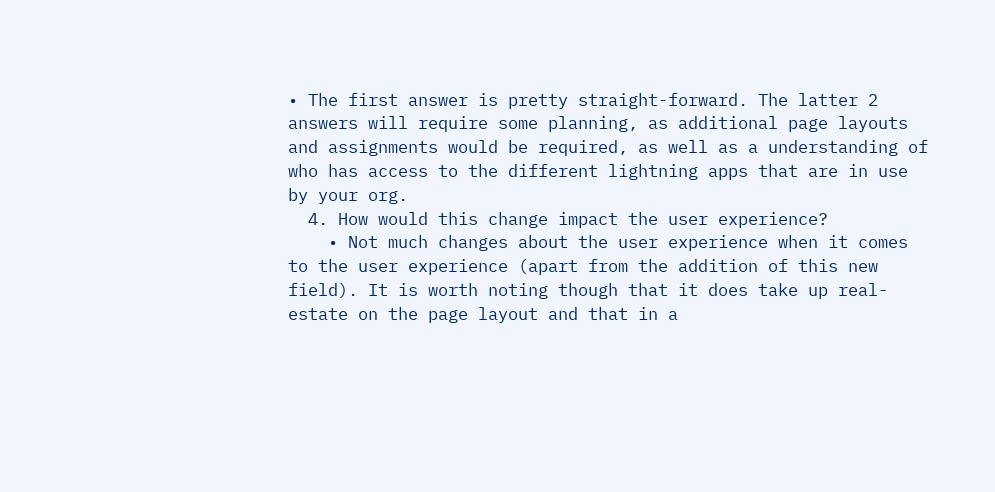• The first answer is pretty straight-forward. The latter 2 answers will require some planning, as additional page layouts and assignments would be required, as well as a understanding of who has access to the different lightning apps that are in use by your org.
  4. How would this change impact the user experience?
    • Not much changes about the user experience when it comes to the user experience (apart from the addition of this new field). It is worth noting though that it does take up real-estate on the page layout and that in a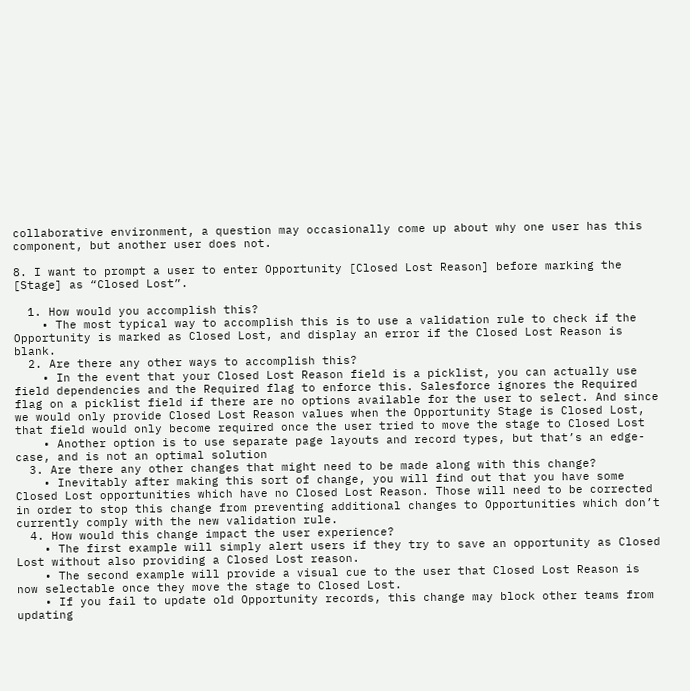collaborative environment, a question may occasionally come up about why one user has this component, but another user does not.

8. I want to prompt a user to enter Opportunity [Closed Lost Reason] before marking the [Stage] as “Closed Lost”.

  1. How would you accomplish this?
    • The most typical way to accomplish this is to use a validation rule to check if the Opportunity is marked as Closed Lost, and display an error if the Closed Lost Reason is blank.
  2. Are there any other ways to accomplish this?
    • In the event that your Closed Lost Reason field is a picklist, you can actually use field dependencies and the Required flag to enforce this. Salesforce ignores the Required flag on a picklist field if there are no options available for the user to select. And since we would only provide Closed Lost Reason values when the Opportunity Stage is Closed Lost, that field would only become required once the user tried to move the stage to Closed Lost
    • Another option is to use separate page layouts and record types, but that’s an edge-case, and is not an optimal solution
  3. Are there any other changes that might need to be made along with this change?
    • Inevitably after making this sort of change, you will find out that you have some Closed Lost opportunities which have no Closed Lost Reason. Those will need to be corrected in order to stop this change from preventing additional changes to Opportunities which don’t currently comply with the new validation rule.
  4. How would this change impact the user experience?
    • The first example will simply alert users if they try to save an opportunity as Closed Lost without also providing a Closed Lost reason.
    • The second example will provide a visual cue to the user that Closed Lost Reason is now selectable once they move the stage to Closed Lost.
    • If you fail to update old Opportunity records, this change may block other teams from updating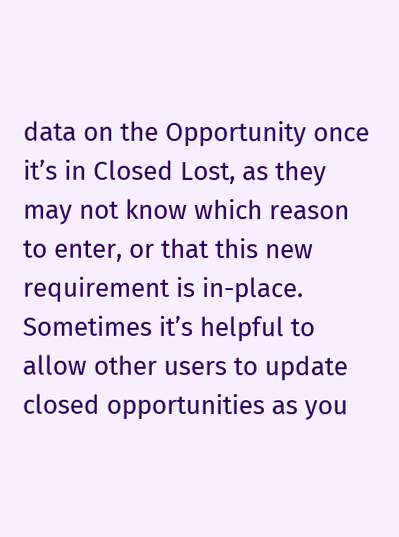data on the Opportunity once it’s in Closed Lost, as they may not know which reason to enter, or that this new requirement is in-place. Sometimes it’s helpful to allow other users to update closed opportunities as you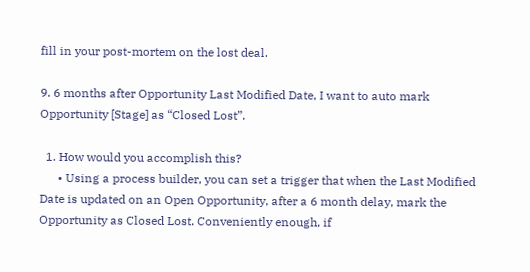fill in your post-mortem on the lost deal.

9. 6 months after Opportunity Last Modified Date, I want to auto mark Opportunity [Stage] as “Closed Lost”.

  1. How would you accomplish this?
      • Using a process builder, you can set a trigger that when the Last Modified Date is updated on an Open Opportunity, after a 6 month delay, mark the Opportunity as Closed Lost. Conveniently enough, if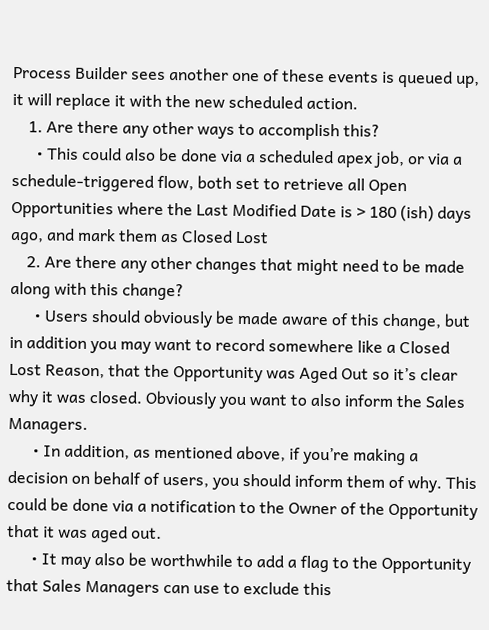Process Builder sees another one of these events is queued up, it will replace it with the new scheduled action.
    1. Are there any other ways to accomplish this?
      • This could also be done via a scheduled apex job, or via a schedule-triggered flow, both set to retrieve all Open Opportunities where the Last Modified Date is > 180 (ish) days ago, and mark them as Closed Lost
    2. Are there any other changes that might need to be made along with this change?
      • Users should obviously be made aware of this change, but in addition you may want to record somewhere like a Closed Lost Reason, that the Opportunity was Aged Out so it’s clear why it was closed. Obviously you want to also inform the Sales Managers.
      • In addition, as mentioned above, if you’re making a decision on behalf of users, you should inform them of why. This could be done via a notification to the Owner of the Opportunity that it was aged out.
      • It may also be worthwhile to add a flag to the Opportunity that Sales Managers can use to exclude this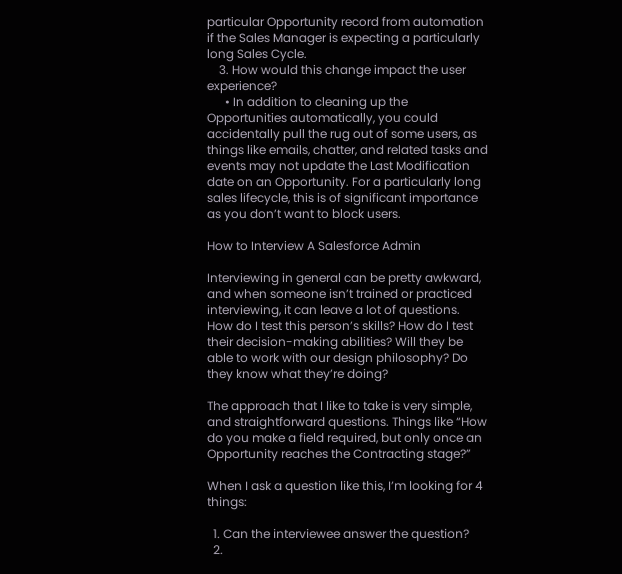particular Opportunity record from automation if the Sales Manager is expecting a particularly long Sales Cycle.
    3. How would this change impact the user experience?
      • In addition to cleaning up the Opportunities automatically, you could accidentally pull the rug out of some users, as things like emails, chatter, and related tasks and events may not update the Last Modification date on an Opportunity. For a particularly long sales lifecycle, this is of significant importance as you don’t want to block users.

How to Interview A Salesforce Admin

Interviewing in general can be pretty awkward, and when someone isn’t trained or practiced interviewing, it can leave a lot of questions. How do I test this person’s skills? How do I test their decision-making abilities? Will they be able to work with our design philosophy? Do they know what they’re doing?

The approach that I like to take is very simple, and straightforward questions. Things like “How do you make a field required, but only once an Opportunity reaches the Contracting stage?”

When I ask a question like this, I’m looking for 4 things:

  1. Can the interviewee answer the question?
  2.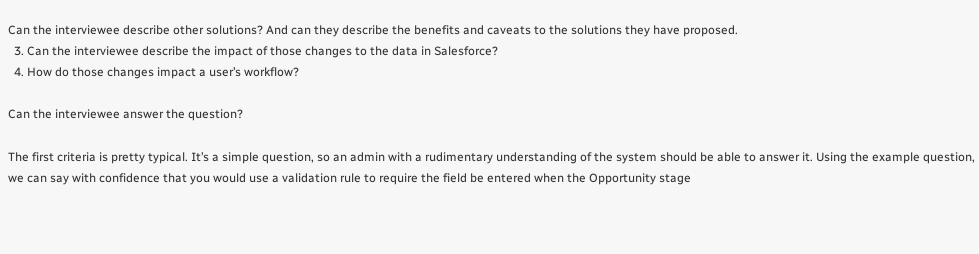Can the interviewee describe other solutions? And can they describe the benefits and caveats to the solutions they have proposed.
  3. Can the interviewee describe the impact of those changes to the data in Salesforce?
  4. How do those changes impact a user’s workflow?

Can the interviewee answer the question?

The first criteria is pretty typical. It’s a simple question, so an admin with a rudimentary understanding of the system should be able to answer it. Using the example question, we can say with confidence that you would use a validation rule to require the field be entered when the Opportunity stage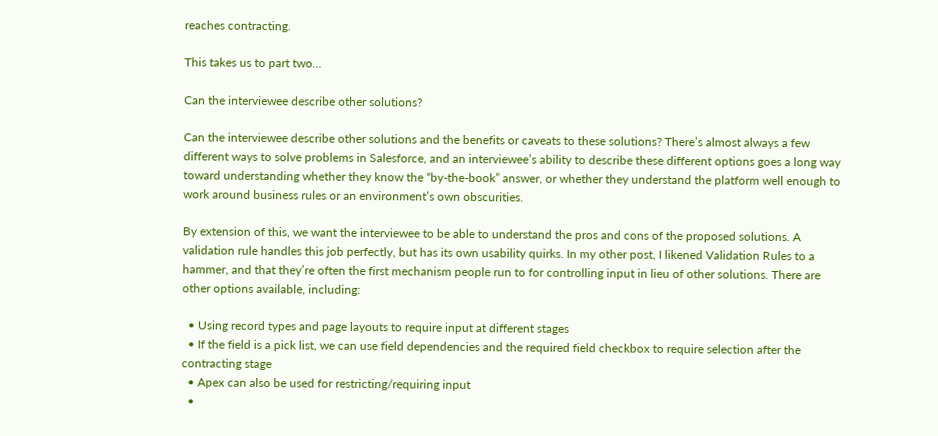reaches contracting.

This takes us to part two…

Can the interviewee describe other solutions?

Can the interviewee describe other solutions and the benefits or caveats to these solutions? There’s almost always a few different ways to solve problems in Salesforce, and an interviewee’s ability to describe these different options goes a long way toward understanding whether they know the “by-the-book” answer, or whether they understand the platform well enough to work around business rules or an environment’s own obscurities.

By extension of this, we want the interviewee to be able to understand the pros and cons of the proposed solutions. A validation rule handles this job perfectly, but has its own usability quirks. In my other post, I likened Validation Rules to a hammer, and that they’re often the first mechanism people run to for controlling input in lieu of other solutions. There are other options available, including:

  • Using record types and page layouts to require input at different stages
  • If the field is a pick list, we can use field dependencies and the required field checkbox to require selection after the contracting stage
  • Apex can also be used for restricting/requiring input
  •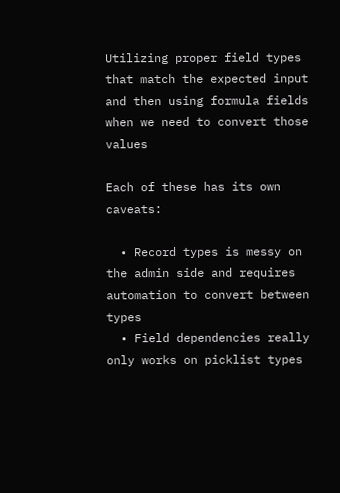Utilizing proper field types that match the expected input and then using formula fields when we need to convert those values

Each of these has its own caveats:

  • Record types is messy on the admin side and requires automation to convert between types
  • Field dependencies really only works on picklist types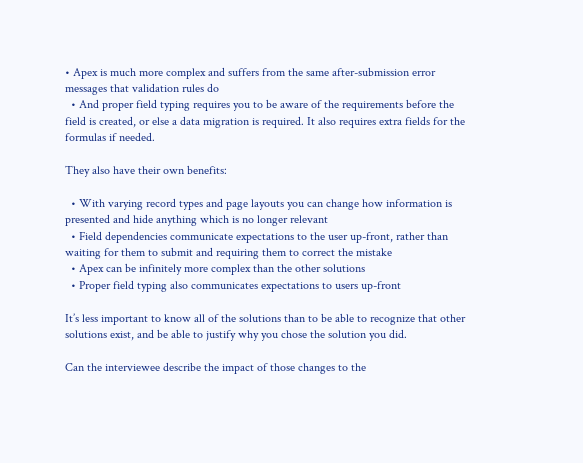• Apex is much more complex and suffers from the same after-submission error messages that validation rules do
  • And proper field typing requires you to be aware of the requirements before the field is created, or else a data migration is required. It also requires extra fields for the formulas if needed.

They also have their own benefits:

  • With varying record types and page layouts you can change how information is presented and hide anything which is no longer relevant
  • Field dependencies communicate expectations to the user up-front, rather than waiting for them to submit and requiring them to correct the mistake
  • Apex can be infinitely more complex than the other solutions
  • Proper field typing also communicates expectations to users up-front

It’s less important to know all of the solutions than to be able to recognize that other solutions exist, and be able to justify why you chose the solution you did.

Can the interviewee describe the impact of those changes to the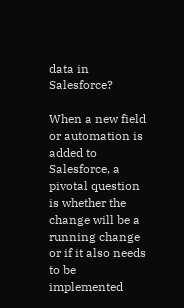data in Salesforce?

When a new field or automation is added to Salesforce, a pivotal question is whether the change will be a running change or if it also needs to be implemented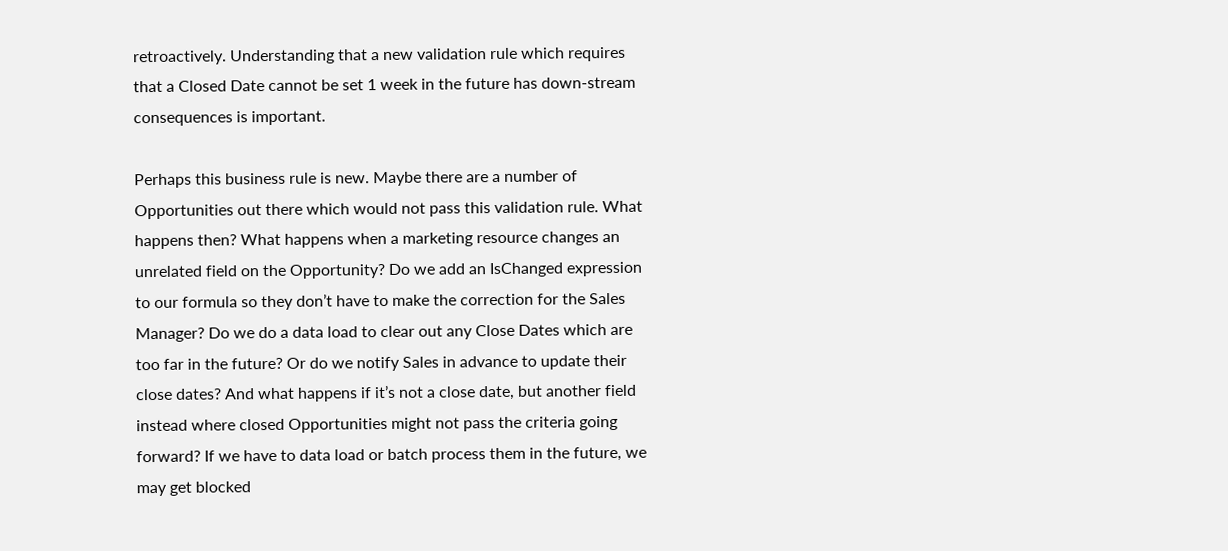retroactively. Understanding that a new validation rule which requires that a Closed Date cannot be set 1 week in the future has down-stream consequences is important.

Perhaps this business rule is new. Maybe there are a number of Opportunities out there which would not pass this validation rule. What happens then? What happens when a marketing resource changes an unrelated field on the Opportunity? Do we add an IsChanged expression to our formula so they don’t have to make the correction for the Sales Manager? Do we do a data load to clear out any Close Dates which are too far in the future? Or do we notify Sales in advance to update their close dates? And what happens if it’s not a close date, but another field instead where closed Opportunities might not pass the criteria going forward? If we have to data load or batch process them in the future, we may get blocked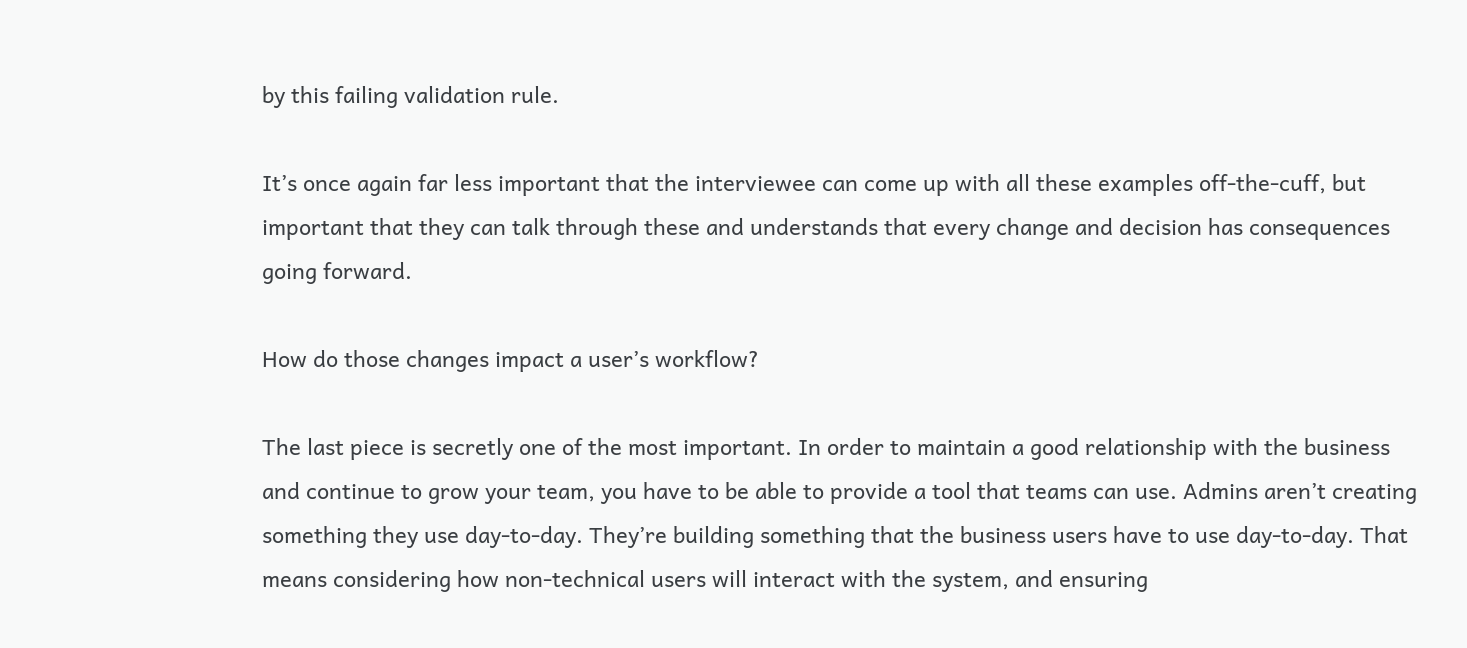by this failing validation rule.

It’s once again far less important that the interviewee can come up with all these examples off-the-cuff, but important that they can talk through these and understands that every change and decision has consequences going forward.

How do those changes impact a user’s workflow?

The last piece is secretly one of the most important. In order to maintain a good relationship with the business and continue to grow your team, you have to be able to provide a tool that teams can use. Admins aren’t creating something they use day-to-day. They’re building something that the business users have to use day-to-day. That means considering how non-technical users will interact with the system, and ensuring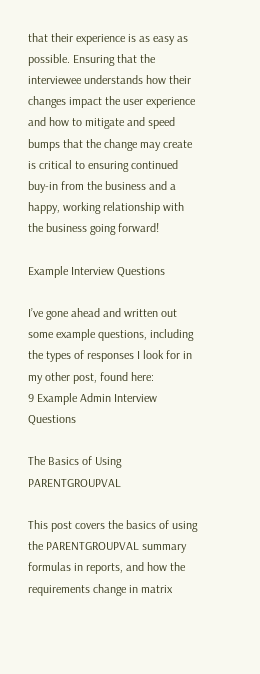that their experience is as easy as possible. Ensuring that the interviewee understands how their changes impact the user experience and how to mitigate and speed bumps that the change may create is critical to ensuring continued buy-in from the business and a happy, working relationship with the business going forward!

Example Interview Questions

I’ve gone ahead and written out some example questions, including the types of responses I look for in my other post, found here:
9 Example Admin Interview Questions

The Basics of Using PARENTGROUPVAL

This post covers the basics of using the PARENTGROUPVAL summary formulas in reports, and how the requirements change in matrix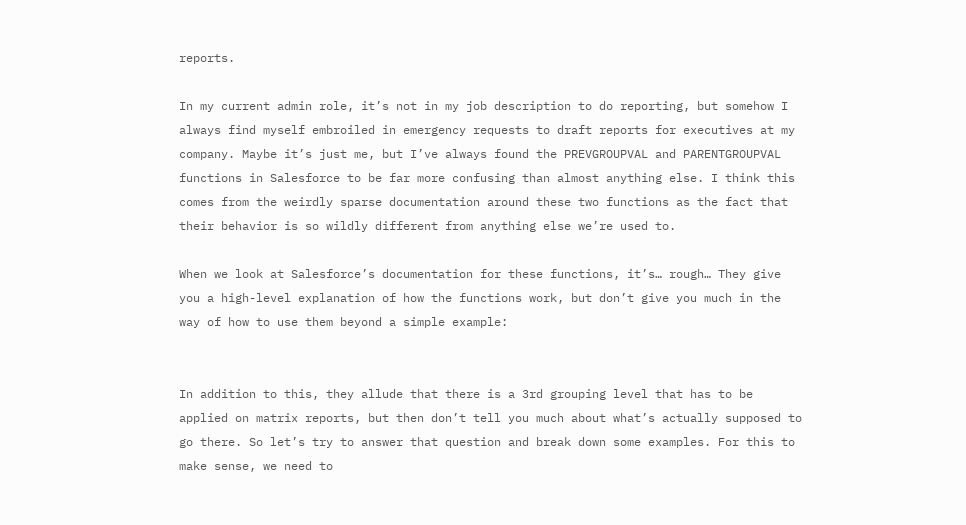reports.

In my current admin role, it’s not in my job description to do reporting, but somehow I always find myself embroiled in emergency requests to draft reports for executives at my company. Maybe it’s just me, but I’ve always found the PREVGROUPVAL and PARENTGROUPVAL functions in Salesforce to be far more confusing than almost anything else. I think this comes from the weirdly sparse documentation around these two functions as the fact that their behavior is so wildly different from anything else we’re used to.

When we look at Salesforce’s documentation for these functions, it’s… rough… They give you a high-level explanation of how the functions work, but don’t give you much in the way of how to use them beyond a simple example:


In addition to this, they allude that there is a 3rd grouping level that has to be applied on matrix reports, but then don’t tell you much about what’s actually supposed to go there. So let’s try to answer that question and break down some examples. For this to make sense, we need to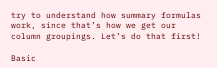try to understand how summary formulas work, since that’s how we get our column groupings. Let’s do that first!

Basic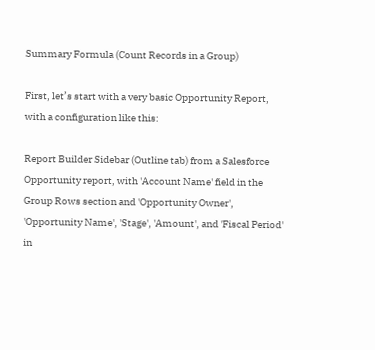Summary Formula (Count Records in a Group)

First, let’s start with a very basic Opportunity Report, with a configuration like this:

Report Builder Sidebar (Outline tab) from a Salesforce Opportunity report, with 'Account Name' field in the Group Rows section and 'Opportunity Owner', 'Opportunity Name', 'Stage', 'Amount', and 'Fiscal Period' in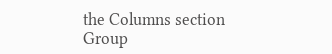the Columns section
Group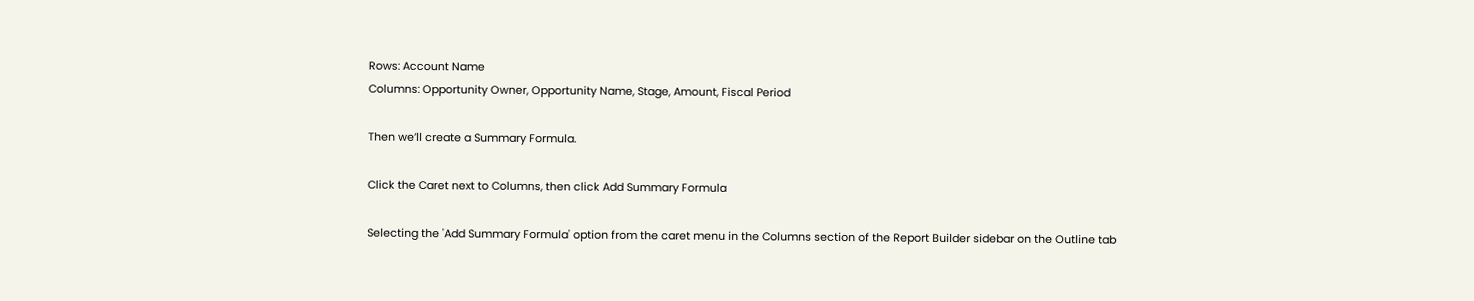Rows: Account Name
Columns: Opportunity Owner, Opportunity Name, Stage, Amount, Fiscal Period

Then we’ll create a Summary Formula.

Click the Caret next to Columns, then click Add Summary Formula

Selecting the 'Add Summary Formula' option from the caret menu in the Columns section of the Report Builder sidebar on the Outline tab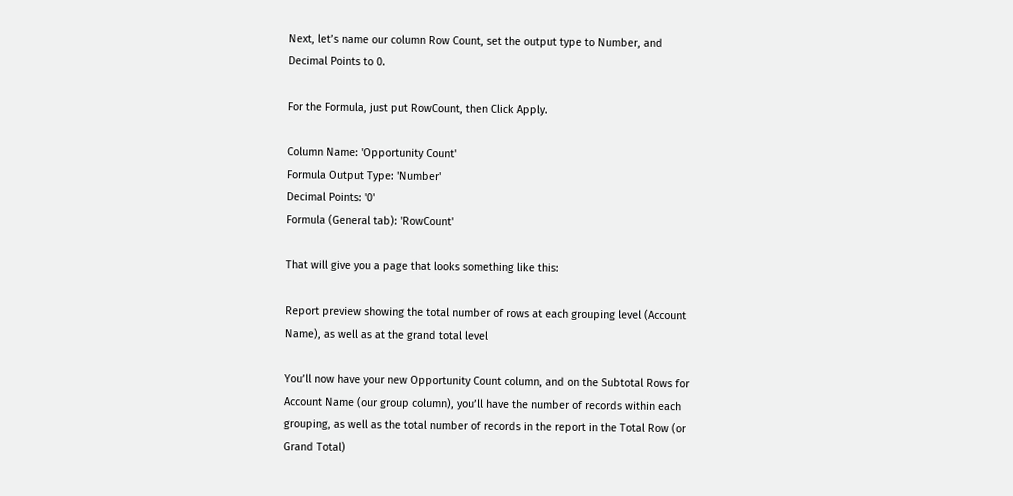Next, let’s name our column Row Count, set the output type to Number, and Decimal Points to 0.

For the Formula, just put RowCount, then Click Apply.

Column Name: 'Opportunity Count'
Formula Output Type: 'Number'
Decimal Points: '0'
Formula (General tab): 'RowCount'

That will give you a page that looks something like this:

Report preview showing the total number of rows at each grouping level (Account Name), as well as at the grand total level

You’ll now have your new Opportunity Count column, and on the Subtotal Rows for Account Name (our group column), you’ll have the number of records within each grouping, as well as the total number of records in the report in the Total Row (or Grand Total)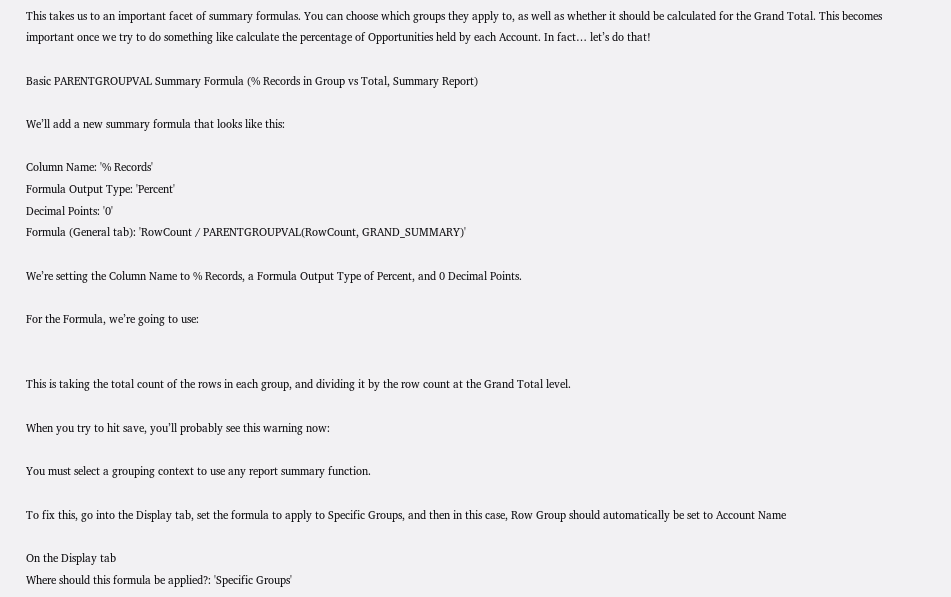This takes us to an important facet of summary formulas. You can choose which groups they apply to, as well as whether it should be calculated for the Grand Total. This becomes important once we try to do something like calculate the percentage of Opportunities held by each Account. In fact… let’s do that!

Basic PARENTGROUPVAL Summary Formula (% Records in Group vs Total, Summary Report)

We’ll add a new summary formula that looks like this:

Column Name: '% Records'
Formula Output Type: 'Percent'
Decimal Points: '0'
Formula (General tab): 'RowCount / PARENTGROUPVAL(RowCount, GRAND_SUMMARY)'

We’re setting the Column Name to % Records, a Formula Output Type of Percent, and 0 Decimal Points.

For the Formula, we’re going to use:


This is taking the total count of the rows in each group, and dividing it by the row count at the Grand Total level.

When you try to hit save, you’ll probably see this warning now:

You must select a grouping context to use any report summary function.

To fix this, go into the Display tab, set the formula to apply to Specific Groups, and then in this case, Row Group should automatically be set to Account Name

On the Display tab
Where should this formula be applied?: 'Specific Groups'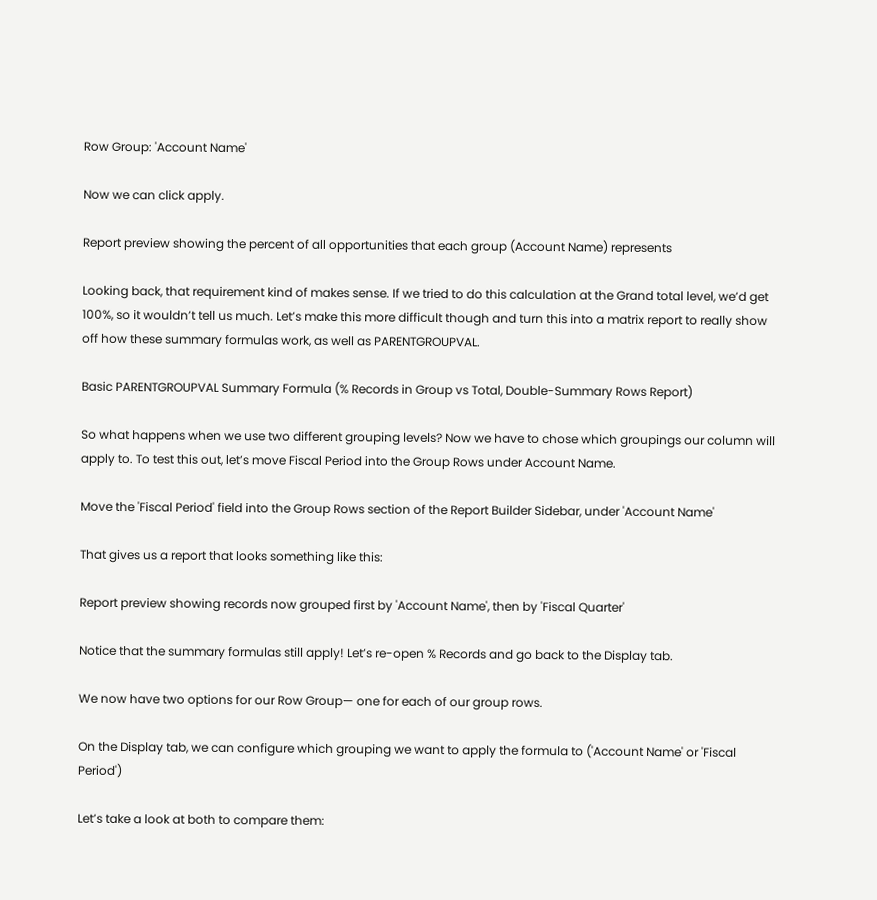Row Group: 'Account Name'

Now we can click apply.

Report preview showing the percent of all opportunities that each group (Account Name) represents

Looking back, that requirement kind of makes sense. If we tried to do this calculation at the Grand total level, we’d get 100%, so it wouldn’t tell us much. Let’s make this more difficult though and turn this into a matrix report to really show off how these summary formulas work, as well as PARENTGROUPVAL.

Basic PARENTGROUPVAL Summary Formula (% Records in Group vs Total, Double-Summary Rows Report)

So what happens when we use two different grouping levels? Now we have to chose which groupings our column will apply to. To test this out, let’s move Fiscal Period into the Group Rows under Account Name.

Move the 'Fiscal Period' field into the Group Rows section of the Report Builder Sidebar, under 'Account Name'

That gives us a report that looks something like this:

Report preview showing records now grouped first by 'Account Name', then by 'Fiscal Quarter'

Notice that the summary formulas still apply! Let’s re-open % Records and go back to the Display tab.

We now have two options for our Row Group— one for each of our group rows.

On the Display tab, we can configure which grouping we want to apply the formula to ('Account Name' or 'Fiscal Period')

Let’s take a look at both to compare them: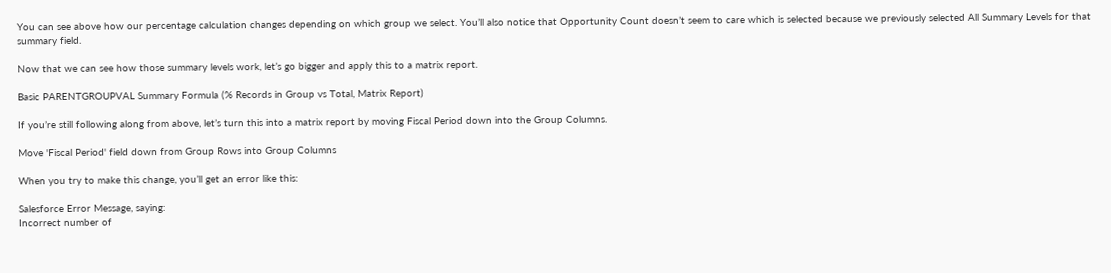You can see above how our percentage calculation changes depending on which group we select. You’ll also notice that Opportunity Count doesn’t seem to care which is selected because we previously selected All Summary Levels for that summary field.

Now that we can see how those summary levels work, let’s go bigger and apply this to a matrix report.

Basic PARENTGROUPVAL Summary Formula (% Records in Group vs Total, Matrix Report)

If you’re still following along from above, let’s turn this into a matrix report by moving Fiscal Period down into the Group Columns.

Move 'Fiscal Period' field down from Group Rows into Group Columns

When you try to make this change, you’ll get an error like this:

Salesforce Error Message, saying:
Incorrect number of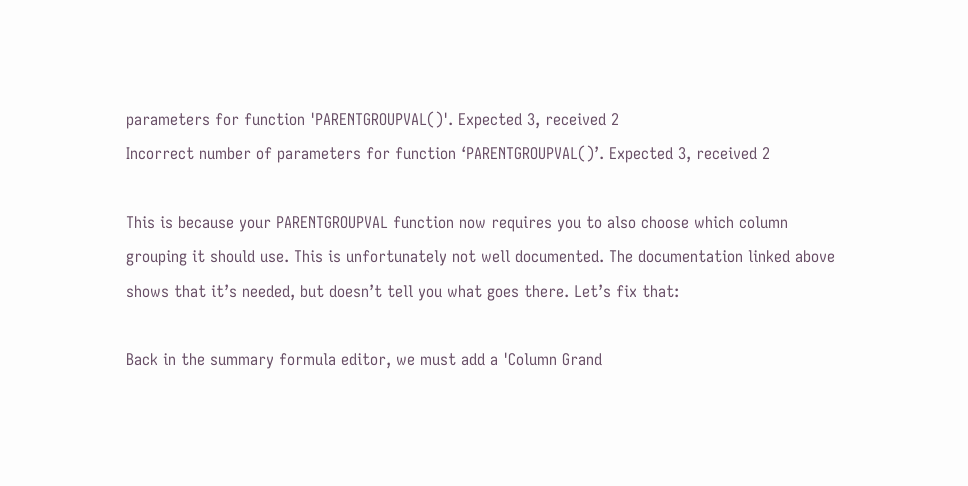parameters for function 'PARENTGROUPVAL()'. Expected 3, received 2
Incorrect number of parameters for function ‘PARENTGROUPVAL()’. Expected 3, received 2

This is because your PARENTGROUPVAL function now requires you to also choose which column grouping it should use. This is unfortunately not well documented. The documentation linked above shows that it’s needed, but doesn’t tell you what goes there. Let’s fix that:

Back in the summary formula editor, we must add a 'Column Grand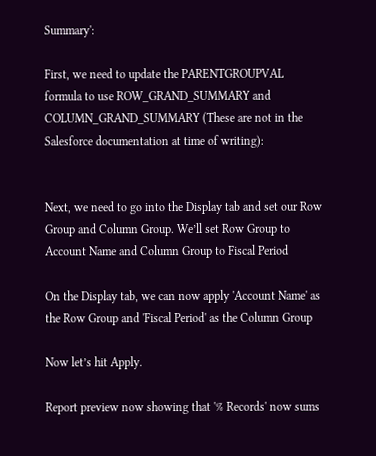Summary':

First, we need to update the PARENTGROUPVAL formula to use ROW_GRAND_SUMMARY and COLUMN_GRAND_SUMMARY (These are not in the Salesforce documentation at time of writing):


Next, we need to go into the Display tab and set our Row Group and Column Group. We’ll set Row Group to Account Name and Column Group to Fiscal Period

On the Display tab, we can now apply 'Account Name' as the Row Group and 'Fiscal Period' as the Column Group

Now let’s hit Apply.

Report preview now showing that '% Records' now sums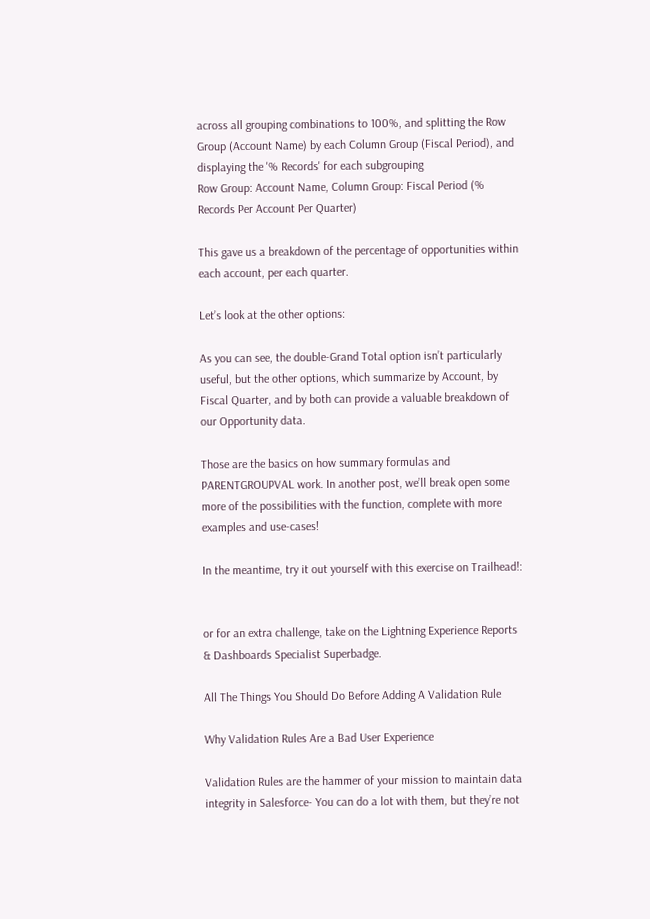across all grouping combinations to 100%, and splitting the Row Group (Account Name) by each Column Group (Fiscal Period), and displaying the '% Records' for each subgrouping
Row Group: Account Name, Column Group: Fiscal Period (% Records Per Account Per Quarter)

This gave us a breakdown of the percentage of opportunities within each account, per each quarter.

Let’s look at the other options:

As you can see, the double-Grand Total option isn’t particularly useful, but the other options, which summarize by Account, by Fiscal Quarter, and by both can provide a valuable breakdown of our Opportunity data.

Those are the basics on how summary formulas and PARENTGROUPVAL work. In another post, we’ll break open some more of the possibilities with the function, complete with more examples and use-cases!

In the meantime, try it out yourself with this exercise on Trailhead!:


or for an extra challenge, take on the Lightning Experience Reports & Dashboards Specialist Superbadge.

All The Things You Should Do Before Adding A Validation Rule

Why Validation Rules Are a Bad User Experience

Validation Rules are the hammer of your mission to maintain data integrity in Salesforce- You can do a lot with them, but they’re not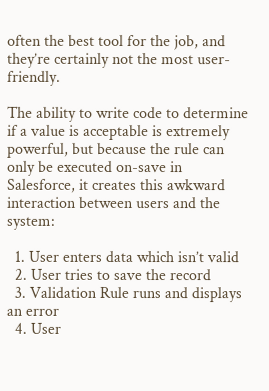often the best tool for the job, and they’re certainly not the most user-friendly.

The ability to write code to determine if a value is acceptable is extremely powerful, but because the rule can only be executed on-save in Salesforce, it creates this awkward interaction between users and the system:

  1. User enters data which isn’t valid
  2. User tries to save the record
  3. Validation Rule runs and displays an error
  4. User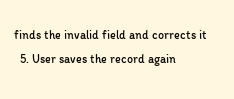finds the invalid field and corrects it
  5. User saves the record again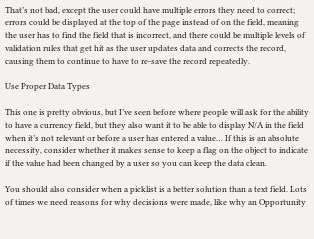That’s not bad, except the user could have multiple errors they need to correct; errors could be displayed at the top of the page instead of on the field, meaning the user has to find the field that is incorrect, and there could be multiple levels of validation rules that get hit as the user updates data and corrects the record, causing them to continue to have to re-save the record repeatedly.

Use Proper Data Types

This one is pretty obvious, but I’ve seen before where people will ask for the ability to have a currency field, but they also want it to be able to display N/A in the field when it’s not relevant or before a user has entered a value… If this is an absolute necessity, consider whether it makes sense to keep a flag on the object to indicate if the value had been changed by a user so you can keep the data clean.

You should also consider when a picklist is a better solution than a text field. Lots of times we need reasons for why decisions were made, like why an Opportunity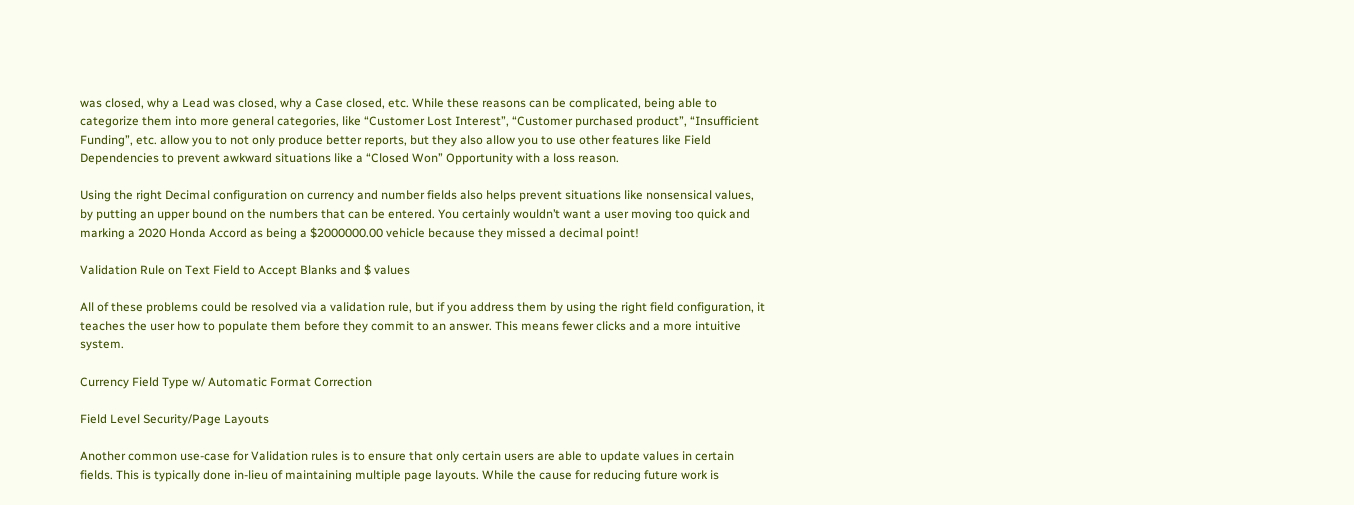was closed, why a Lead was closed, why a Case closed, etc. While these reasons can be complicated, being able to categorize them into more general categories, like “Customer Lost Interest”, “Customer purchased product”, “Insufficient Funding”, etc. allow you to not only produce better reports, but they also allow you to use other features like Field Dependencies to prevent awkward situations like a “Closed Won” Opportunity with a loss reason.

Using the right Decimal configuration on currency and number fields also helps prevent situations like nonsensical values, by putting an upper bound on the numbers that can be entered. You certainly wouldn’t want a user moving too quick and marking a 2020 Honda Accord as being a $2000000.00 vehicle because they missed a decimal point!

Validation Rule on Text Field to Accept Blanks and $ values

All of these problems could be resolved via a validation rule, but if you address them by using the right field configuration, it teaches the user how to populate them before they commit to an answer. This means fewer clicks and a more intuitive system.

Currency Field Type w/ Automatic Format Correction

Field Level Security/Page Layouts

Another common use-case for Validation rules is to ensure that only certain users are able to update values in certain fields. This is typically done in-lieu of maintaining multiple page layouts. While the cause for reducing future work is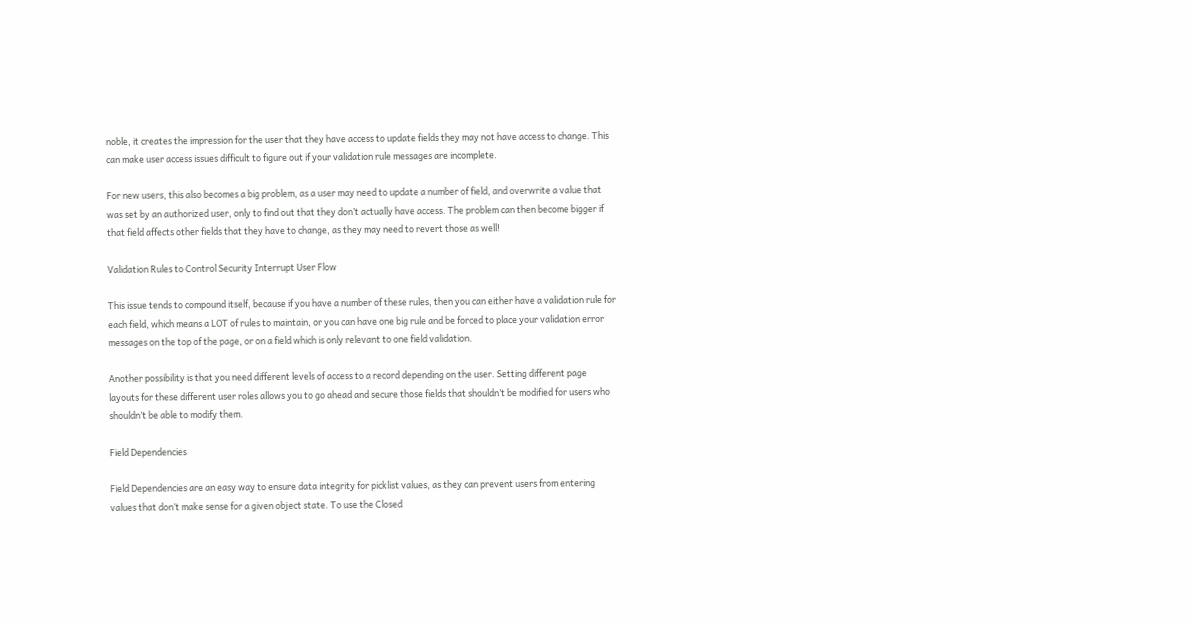noble, it creates the impression for the user that they have access to update fields they may not have access to change. This can make user access issues difficult to figure out if your validation rule messages are incomplete.

For new users, this also becomes a big problem, as a user may need to update a number of field, and overwrite a value that was set by an authorized user, only to find out that they don’t actually have access. The problem can then become bigger if that field affects other fields that they have to change, as they may need to revert those as well!

Validation Rules to Control Security Interrupt User Flow

This issue tends to compound itself, because if you have a number of these rules, then you can either have a validation rule for each field, which means a LOT of rules to maintain, or you can have one big rule and be forced to place your validation error messages on the top of the page, or on a field which is only relevant to one field validation.

Another possibility is that you need different levels of access to a record depending on the user. Setting different page layouts for these different user roles allows you to go ahead and secure those fields that shouldn’t be modified for users who shouldn’t be able to modify them.

Field Dependencies

Field Dependencies are an easy way to ensure data integrity for picklist values, as they can prevent users from entering values that don’t make sense for a given object state. To use the Closed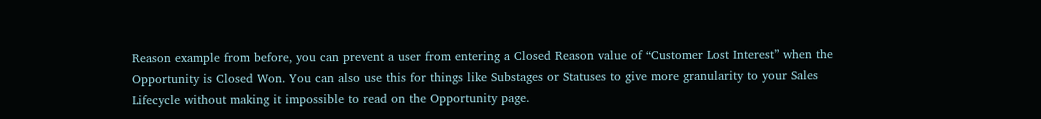Reason example from before, you can prevent a user from entering a Closed Reason value of “Customer Lost Interest” when the Opportunity is Closed Won. You can also use this for things like Substages or Statuses to give more granularity to your Sales Lifecycle without making it impossible to read on the Opportunity page.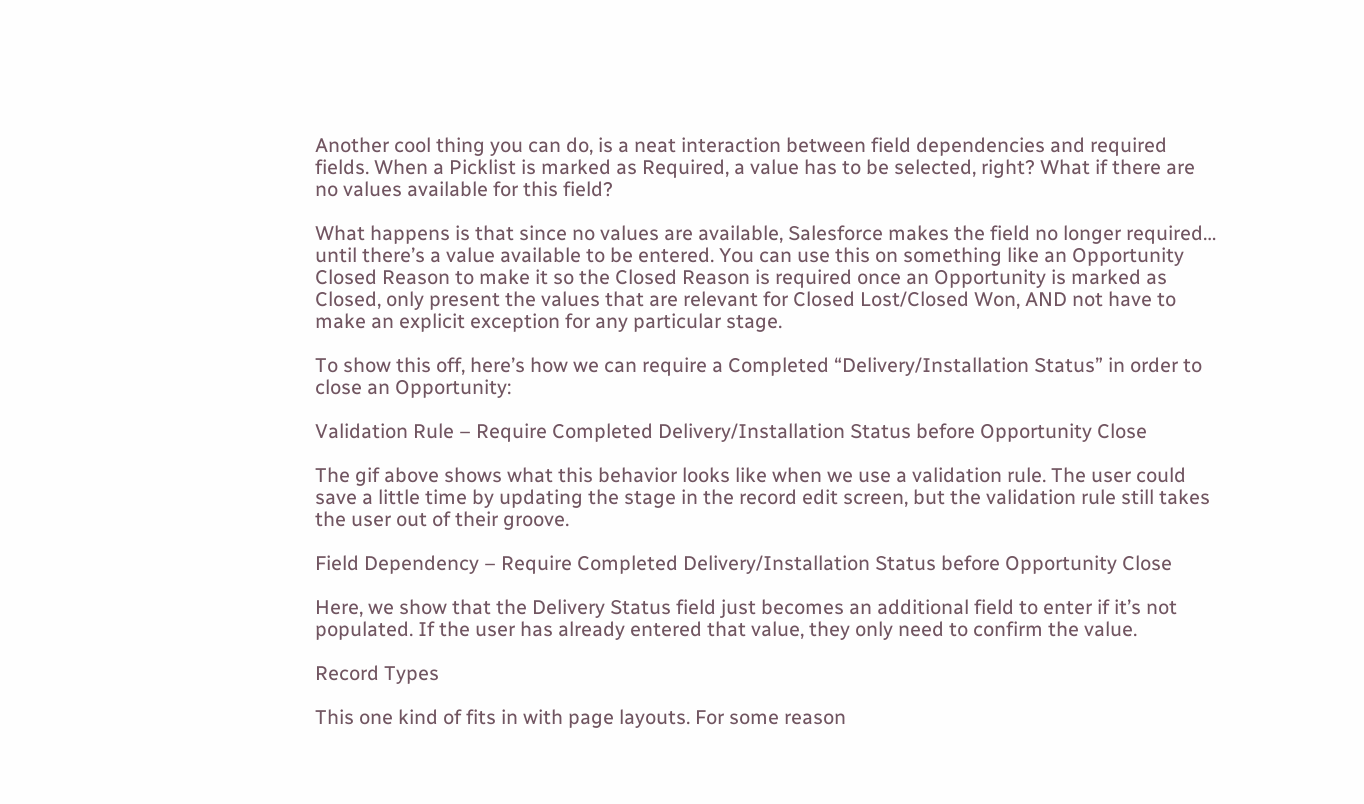Another cool thing you can do, is a neat interaction between field dependencies and required fields. When a Picklist is marked as Required, a value has to be selected, right? What if there are no values available for this field?

What happens is that since no values are available, Salesforce makes the field no longer required… until there’s a value available to be entered. You can use this on something like an Opportunity Closed Reason to make it so the Closed Reason is required once an Opportunity is marked as Closed, only present the values that are relevant for Closed Lost/Closed Won, AND not have to make an explicit exception for any particular stage.

To show this off, here’s how we can require a Completed “Delivery/Installation Status” in order to close an Opportunity:

Validation Rule – Require Completed Delivery/Installation Status before Opportunity Close

The gif above shows what this behavior looks like when we use a validation rule. The user could save a little time by updating the stage in the record edit screen, but the validation rule still takes the user out of their groove.

Field Dependency – Require Completed Delivery/Installation Status before Opportunity Close

Here, we show that the Delivery Status field just becomes an additional field to enter if it’s not populated. If the user has already entered that value, they only need to confirm the value.

Record Types

This one kind of fits in with page layouts. For some reason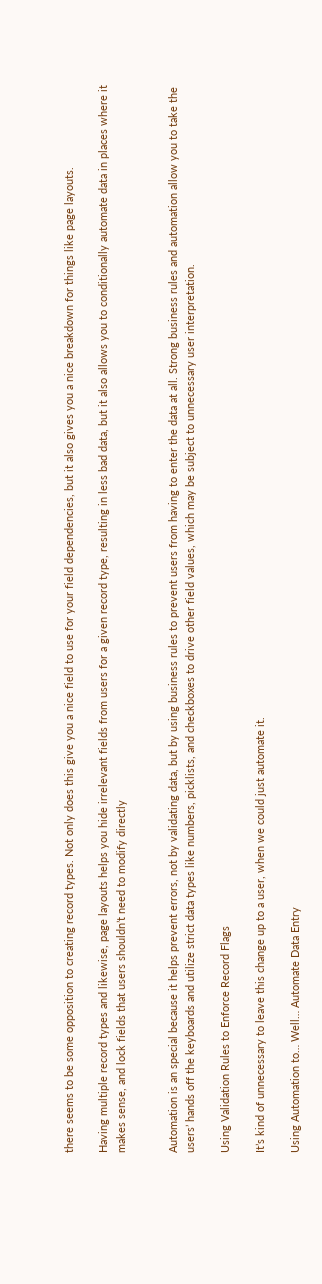there seems to be some opposition to creating record types. Not only does this give you a nice field to use for your field dependencies, but it also gives you a nice breakdown for things like page layouts.

Having multiple record types and likewise, page layouts helps you hide irrelevant fields from users for a given record type, resulting in less bad data, but it also allows you to conditionally automate data in places where it makes sense, and lock fields that users shouldn’t need to modify directly


Automation is an special because it helps prevent errors, not by validating data, but by using business rules to prevent users from having to enter the data at all. Strong business rules and automation allow you to take the users’ hands off the keyboards and utilize strict data types like numbers, picklists, and checkboxes to drive other field values, which may be subject to unnecessary user interpretation.

Using Validation Rules to Enforce Record Flags

It’s kind of unnecessary to leave this change up to a user, when we could just automate it.

Using Automation to… Well… Automate Data Entry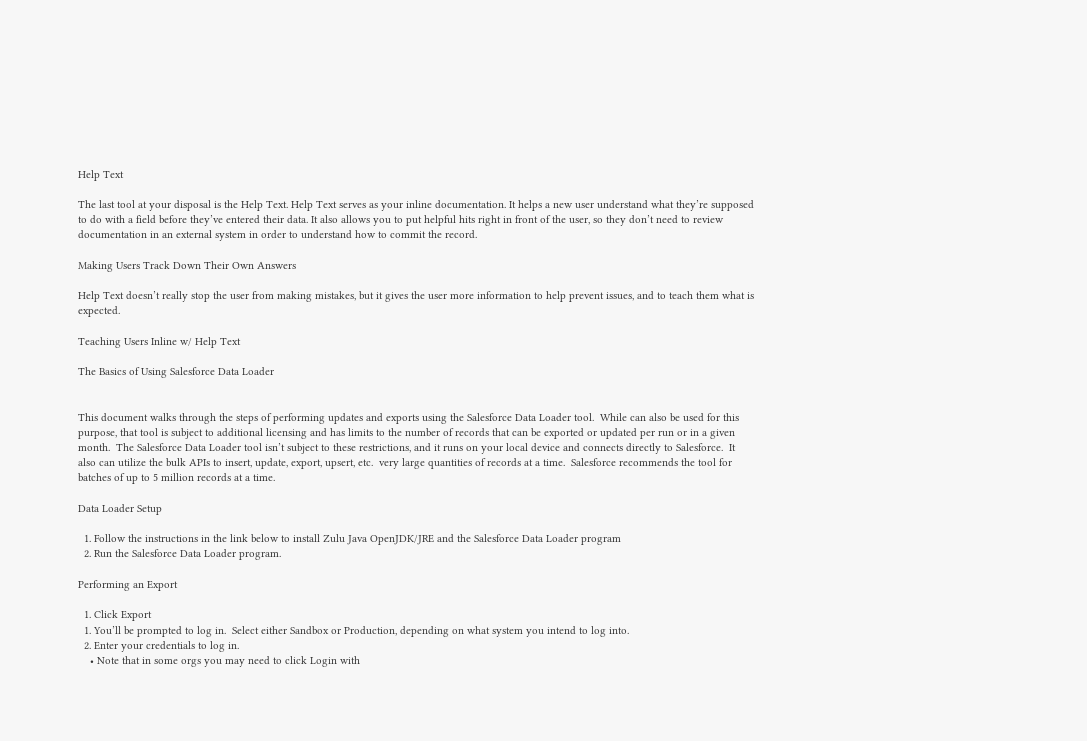Help Text

The last tool at your disposal is the Help Text. Help Text serves as your inline documentation. It helps a new user understand what they’re supposed to do with a field before they’ve entered their data. It also allows you to put helpful hits right in front of the user, so they don’t need to review documentation in an external system in order to understand how to commit the record.

Making Users Track Down Their Own Answers

Help Text doesn’t really stop the user from making mistakes, but it gives the user more information to help prevent issues, and to teach them what is expected.

Teaching Users Inline w/ Help Text

The Basics of Using Salesforce Data Loader


This document walks through the steps of performing updates and exports using the Salesforce Data Loader tool.  While can also be used for this purpose, that tool is subject to additional licensing and has limits to the number of records that can be exported or updated per run or in a given month.  The Salesforce Data Loader tool isn’t subject to these restrictions, and it runs on your local device and connects directly to Salesforce.  It also can utilize the bulk APIs to insert, update, export, upsert, etc.  very large quantities of records at a time.  Salesforce recommends the tool for batches of up to 5 million records at a time.

Data Loader Setup

  1. Follow the instructions in the link below to install Zulu Java OpenJDK/JRE and the Salesforce Data Loader program
  2. Run the Salesforce Data Loader program.

Performing an Export

  1. Click Export
  1. You’ll be prompted to log in.  Select either Sandbox or Production, depending on what system you intend to log into.
  2. Enter your credentials to log in.
    • Note that in some orgs you may need to click Login with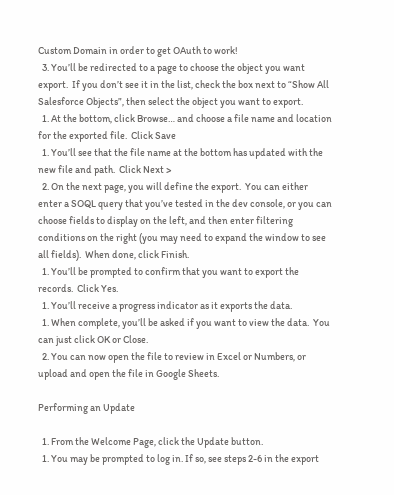Custom Domain in order to get OAuth to work!
  3. You’ll be redirected to a page to choose the object you want export.  If you don’t see it in the list, check the box next to “Show All Salesforce Objects”, then select the object you want to export.
  1. At the bottom, click Browse… and choose a file name and location for the exported file.  Click Save
  1. You’ll see that the file name at the bottom has updated with the new file and path.  Click Next >
  2. On the next page, you will define the export.  You can either enter a SOQL query that you’ve tested in the dev console, or you can choose fields to display on the left, and then enter filtering conditions on the right (you may need to expand the window to see all fields).  When done, click Finish.
  1. You’ll be prompted to confirm that you want to export the records.  Click Yes.
  1. You’ll receive a progress indicator as it exports the data.
  1. When complete, you’ll be asked if you want to view the data.  You can just click OK or Close.
  2. You can now open the file to review in Excel or Numbers, or upload and open the file in Google Sheets.

Performing an Update

  1. From the Welcome Page, click the Update button.
  1. You may be prompted to log in. If so, see steps 2-6 in the export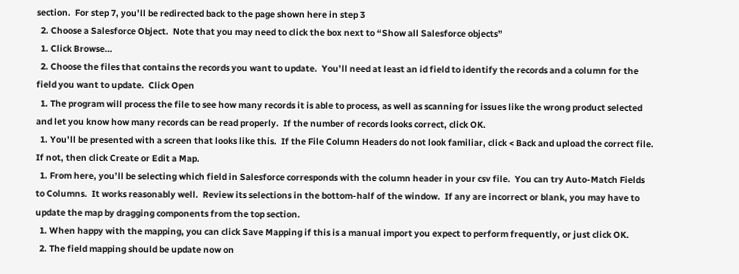section.  For step 7, you’ll be redirected back to the page shown here in step 3
  2. Choose a Salesforce Object.  Note that you may need to click the box next to “Show all Salesforce objects”
  1. Click Browse…
  2. Choose the files that contains the records you want to update.  You’ll need at least an id field to identify the records and a column for the field you want to update.  Click Open
  1. The program will process the file to see how many records it is able to process, as well as scanning for issues like the wrong product selected and let you know how many records can be read properly.  If the number of records looks correct, click OK.
  1. You’ll be presented with a screen that looks like this.  If the File Column Headers do not look familiar, click < Back and upload the correct file.  If not, then click Create or Edit a Map.
  1. From here, you’ll be selecting which field in Salesforce corresponds with the column header in your csv file.  You can try Auto-Match Fields to Columns.  It works reasonably well.  Review its selections in the bottom-half of the window.  If any are incorrect or blank, you may have to update the map by dragging components from the top section.
  1. When happy with the mapping, you can click Save Mapping if this is a manual import you expect to perform frequently, or just click OK.
  2. The field mapping should be update now on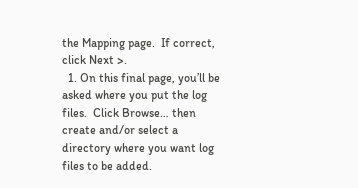the Mapping page.  If correct, click Next >.
  1. On this final page, you’ll be asked where you put the log files.  Click Browse… then create and/or select a directory where you want log files to be added.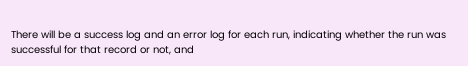There will be a success log and an error log for each run, indicating whether the run was successful for that record or not, and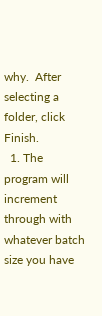why.  After selecting a folder, click Finish.
  1. The program will increment through with whatever batch size you have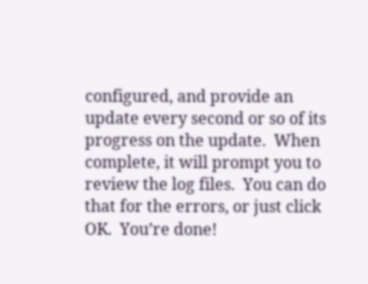configured, and provide an update every second or so of its progress on the update.  When complete, it will prompt you to review the log files.  You can do that for the errors, or just click OK.  You’re done!